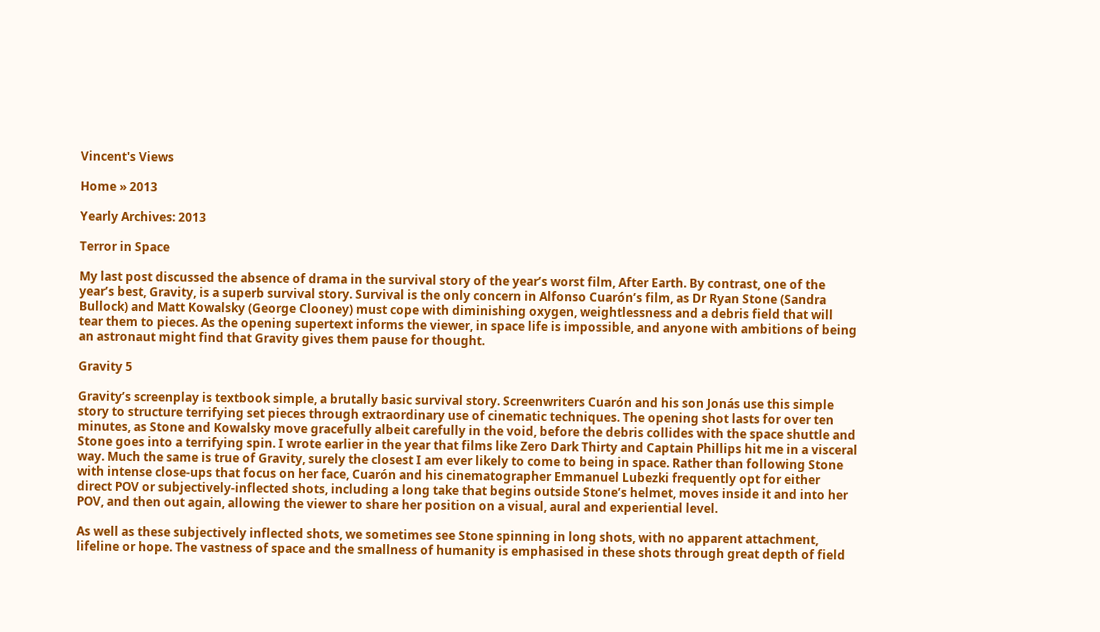Vincent's Views

Home » 2013

Yearly Archives: 2013

Terror in Space

My last post discussed the absence of drama in the survival story of the year’s worst film, After Earth. By contrast, one of the year’s best, Gravity, is a superb survival story. Survival is the only concern in Alfonso Cuarón’s film, as Dr Ryan Stone (Sandra Bullock) and Matt Kowalsky (George Clooney) must cope with diminishing oxygen, weightlessness and a debris field that will tear them to pieces. As the opening supertext informs the viewer, in space life is impossible, and anyone with ambitions of being an astronaut might find that Gravity gives them pause for thought.

Gravity 5

Gravity’s screenplay is textbook simple, a brutally basic survival story. Screenwriters Cuarón and his son Jonás use this simple story to structure terrifying set pieces through extraordinary use of cinematic techniques. The opening shot lasts for over ten minutes, as Stone and Kowalsky move gracefully albeit carefully in the void, before the debris collides with the space shuttle and Stone goes into a terrifying spin. I wrote earlier in the year that films like Zero Dark Thirty and Captain Phillips hit me in a visceral way. Much the same is true of Gravity, surely the closest I am ever likely to come to being in space. Rather than following Stone with intense close-ups that focus on her face, Cuarón and his cinematographer Emmanuel Lubezki frequently opt for either direct POV or subjectively-inflected shots, including a long take that begins outside Stone’s helmet, moves inside it and into her POV, and then out again, allowing the viewer to share her position on a visual, aural and experiential level.

As well as these subjectively inflected shots, we sometimes see Stone spinning in long shots, with no apparent attachment, lifeline or hope. The vastness of space and the smallness of humanity is emphasised in these shots through great depth of field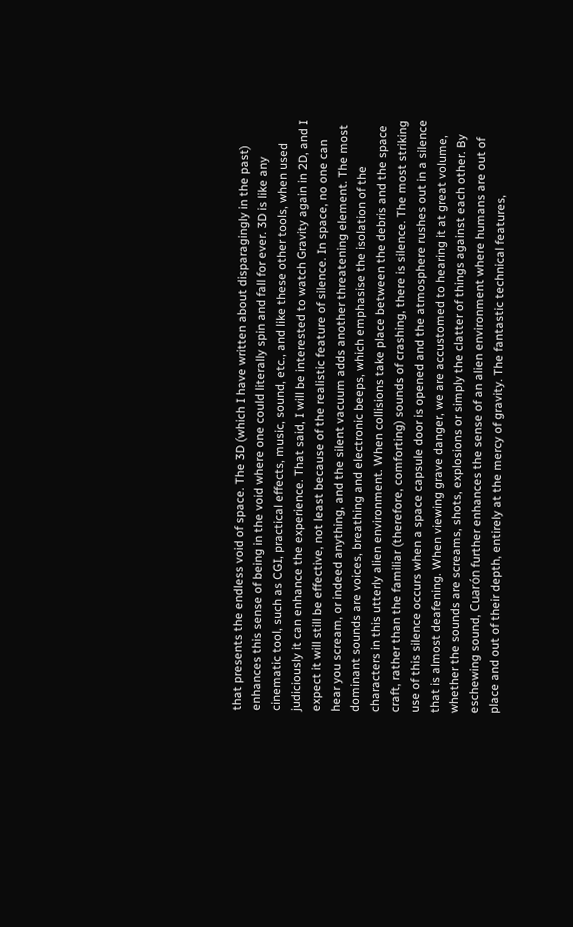that presents the endless void of space. The 3D (which I have written about disparagingly in the past) enhances this sense of being in the void where one could literally spin and fall for ever. 3D is like any cinematic tool, such as CGI, practical effects, music, sound, etc., and like these other tools, when used judiciously it can enhance the experience. That said, I will be interested to watch Gravity again in 2D, and I expect it will still be effective, not least because of the realistic feature of silence. In space, no one can hear you scream, or indeed anything, and the silent vacuum adds another threatening element. The most dominant sounds are voices, breathing and electronic beeps, which emphasise the isolation of the characters in this utterly alien environment. When collisions take place between the debris and the space craft, rather than the familiar (therefore, comforting) sounds of crashing, there is silence. The most striking use of this silence occurs when a space capsule door is opened and the atmosphere rushes out in a silence that is almost deafening. When viewing grave danger, we are accustomed to hearing it at great volume, whether the sounds are screams, shots, explosions or simply the clatter of things against each other. By eschewing sound, Cuarón further enhances the sense of an alien environment where humans are out of place and out of their depth, entirely at the mercy of gravity. The fantastic technical features,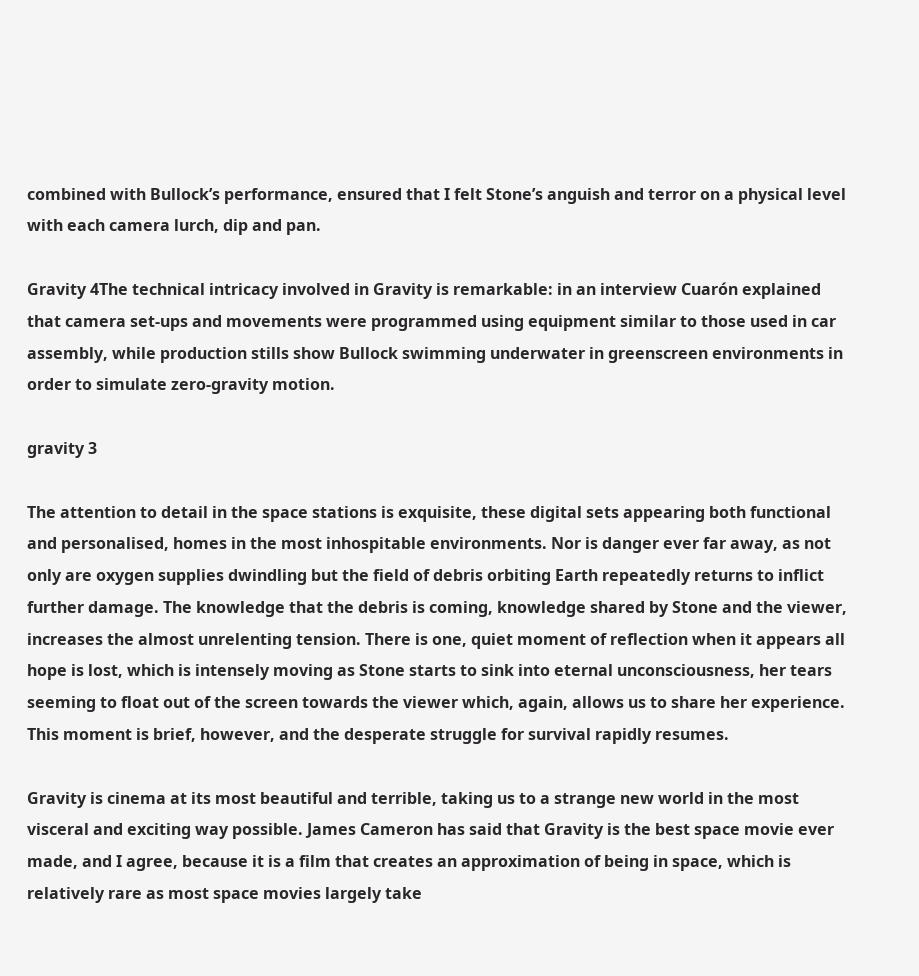combined with Bullock’s performance, ensured that I felt Stone’s anguish and terror on a physical level with each camera lurch, dip and pan.

Gravity 4The technical intricacy involved in Gravity is remarkable: in an interview Cuarón explained that camera set-ups and movements were programmed using equipment similar to those used in car assembly, while production stills show Bullock swimming underwater in greenscreen environments in order to simulate zero-gravity motion.

gravity 3

The attention to detail in the space stations is exquisite, these digital sets appearing both functional and personalised, homes in the most inhospitable environments. Nor is danger ever far away, as not only are oxygen supplies dwindling but the field of debris orbiting Earth repeatedly returns to inflict further damage. The knowledge that the debris is coming, knowledge shared by Stone and the viewer, increases the almost unrelenting tension. There is one, quiet moment of reflection when it appears all hope is lost, which is intensely moving as Stone starts to sink into eternal unconsciousness, her tears seeming to float out of the screen towards the viewer which, again, allows us to share her experience. This moment is brief, however, and the desperate struggle for survival rapidly resumes.

Gravity is cinema at its most beautiful and terrible, taking us to a strange new world in the most visceral and exciting way possible. James Cameron has said that Gravity is the best space movie ever made, and I agree, because it is a film that creates an approximation of being in space, which is relatively rare as most space movies largely take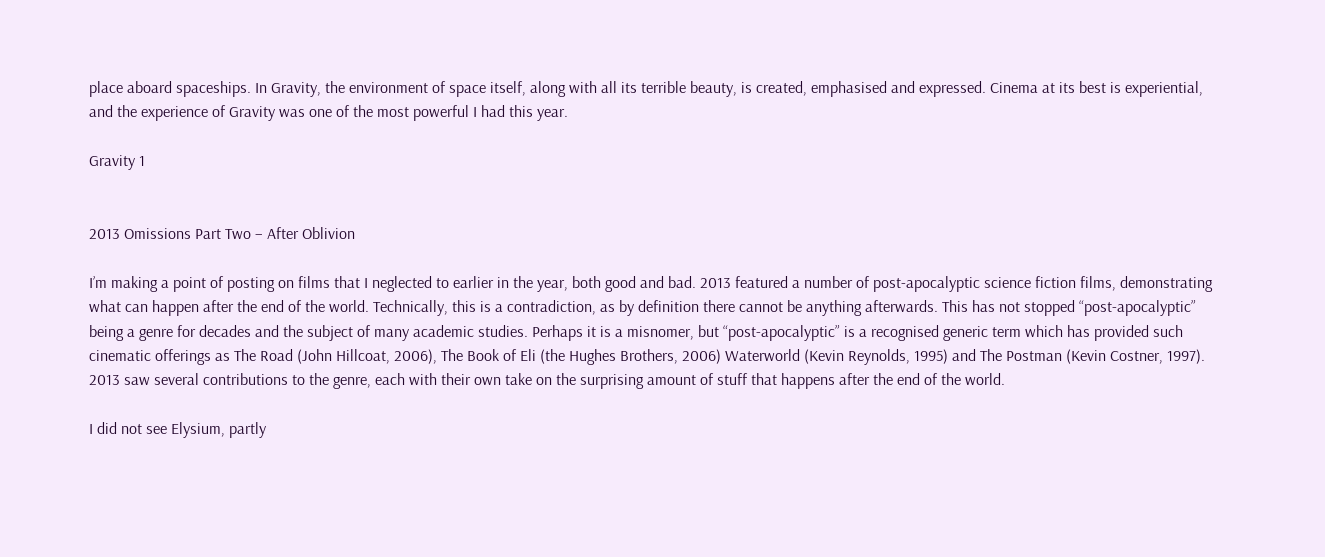place aboard spaceships. In Gravity, the environment of space itself, along with all its terrible beauty, is created, emphasised and expressed. Cinema at its best is experiential, and the experience of Gravity was one of the most powerful I had this year.

Gravity 1


2013 Omissions Part Two – After Oblivion

I’m making a point of posting on films that I neglected to earlier in the year, both good and bad. 2013 featured a number of post-apocalyptic science fiction films, demonstrating what can happen after the end of the world. Technically, this is a contradiction, as by definition there cannot be anything afterwards. This has not stopped “post-apocalyptic” being a genre for decades and the subject of many academic studies. Perhaps it is a misnomer, but “post-apocalyptic” is a recognised generic term which has provided such cinematic offerings as The Road (John Hillcoat, 2006), The Book of Eli (the Hughes Brothers, 2006) Waterworld (Kevin Reynolds, 1995) and The Postman (Kevin Costner, 1997). 2013 saw several contributions to the genre, each with their own take on the surprising amount of stuff that happens after the end of the world.

I did not see Elysium, partly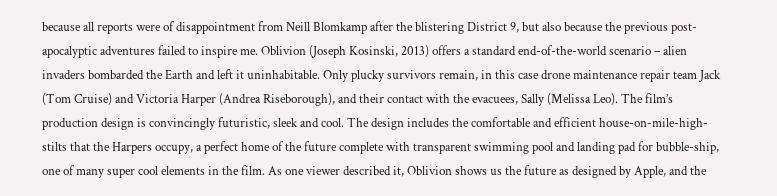because all reports were of disappointment from Neill Blomkamp after the blistering District 9, but also because the previous post-apocalyptic adventures failed to inspire me. Oblivion (Joseph Kosinski, 2013) offers a standard end-of-the-world scenario – alien invaders bombarded the Earth and left it uninhabitable. Only plucky survivors remain, in this case drone maintenance repair team Jack (Tom Cruise) and Victoria Harper (Andrea Riseborough), and their contact with the evacuees, Sally (Melissa Leo). The film’s production design is convincingly futuristic, sleek and cool. The design includes the comfortable and efficient house-on-mile-high-stilts that the Harpers occupy, a perfect home of the future complete with transparent swimming pool and landing pad for bubble-ship, one of many super cool elements in the film. As one viewer described it, Oblivion shows us the future as designed by Apple, and the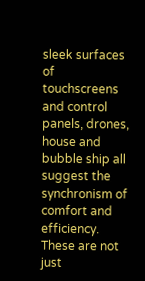sleek surfaces of touchscreens and control panels, drones, house and bubble ship all suggest the synchronism of comfort and efficiency. These are not just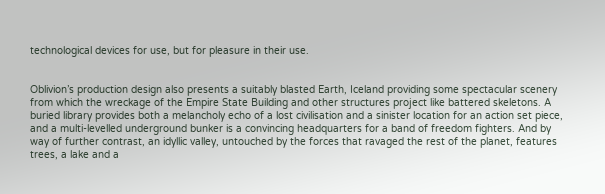technological devices for use, but for pleasure in their use.


Oblivion’s production design also presents a suitably blasted Earth, Iceland providing some spectacular scenery from which the wreckage of the Empire State Building and other structures project like battered skeletons. A buried library provides both a melancholy echo of a lost civilisation and a sinister location for an action set piece, and a multi-levelled underground bunker is a convincing headquarters for a band of freedom fighters. And by way of further contrast, an idyllic valley, untouched by the forces that ravaged the rest of the planet, features trees, a lake and a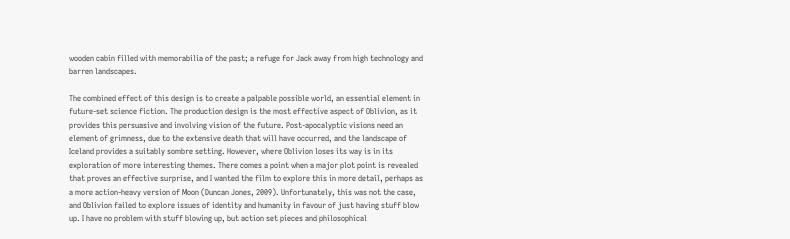wooden cabin filled with memorabilia of the past; a refuge for Jack away from high technology and barren landscapes.

The combined effect of this design is to create a palpable possible world, an essential element in future-set science fiction. The production design is the most effective aspect of Oblivion, as it provides this persuasive and involving vision of the future. Post-apocalyptic visions need an element of grimness, due to the extensive death that will have occurred, and the landscape of Iceland provides a suitably sombre setting. However, where Oblivion loses its way is in its exploration of more interesting themes. There comes a point when a major plot point is revealed that proves an effective surprise, and I wanted the film to explore this in more detail, perhaps as a more action-heavy version of Moon (Duncan Jones, 2009). Unfortunately, this was not the case, and Oblivion failed to explore issues of identity and humanity in favour of just having stuff blow up. I have no problem with stuff blowing up, but action set pieces and philosophical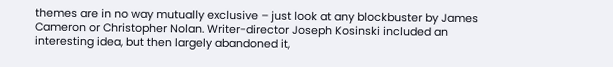themes are in no way mutually exclusive – just look at any blockbuster by James Cameron or Christopher Nolan. Writer-director Joseph Kosinski included an interesting idea, but then largely abandoned it,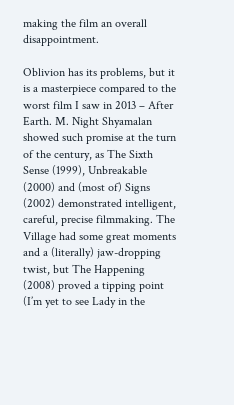making the film an overall disappointment.

Oblivion has its problems, but it is a masterpiece compared to the worst film I saw in 2013 – After Earth. M. Night Shyamalan showed such promise at the turn of the century, as The Sixth Sense (1999), Unbreakable (2000) and (most of) Signs (2002) demonstrated intelligent, careful, precise filmmaking. The Village had some great moments and a (literally) jaw-dropping twist, but The Happening (2008) proved a tipping point (I’m yet to see Lady in the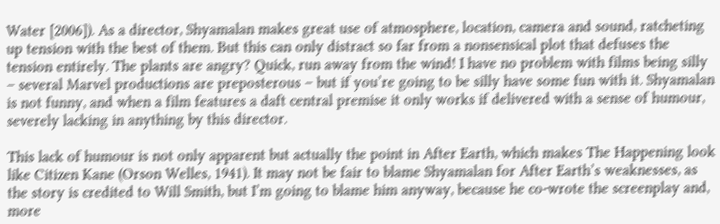Water [2006]). As a director, Shyamalan makes great use of atmosphere, location, camera and sound, ratcheting up tension with the best of them. But this can only distract so far from a nonsensical plot that defuses the tension entirely. The plants are angry? Quick, run away from the wind! I have no problem with films being silly – several Marvel productions are preposterous – but if you’re going to be silly have some fun with it. Shyamalan is not funny, and when a film features a daft central premise it only works if delivered with a sense of humour, severely lacking in anything by this director.

This lack of humour is not only apparent but actually the point in After Earth, which makes The Happening look like Citizen Kane (Orson Welles, 1941). It may not be fair to blame Shyamalan for After Earth’s weaknesses, as the story is credited to Will Smith, but I’m going to blame him anyway, because he co-wrote the screenplay and, more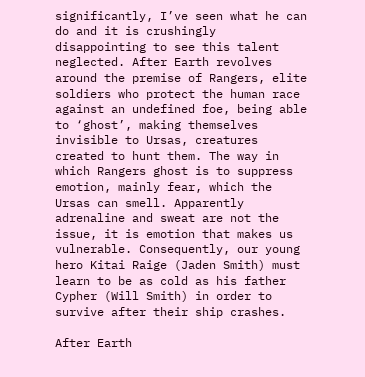significantly, I’ve seen what he can do and it is crushingly disappointing to see this talent neglected. After Earth revolves around the premise of Rangers, elite soldiers who protect the human race against an undefined foe, being able to ‘ghost’, making themselves invisible to Ursas, creatures created to hunt them. The way in which Rangers ghost is to suppress emotion, mainly fear, which the Ursas can smell. Apparently adrenaline and sweat are not the issue, it is emotion that makes us vulnerable. Consequently, our young hero Kitai Raige (Jaden Smith) must learn to be as cold as his father Cypher (Will Smith) in order to survive after their ship crashes.

After Earth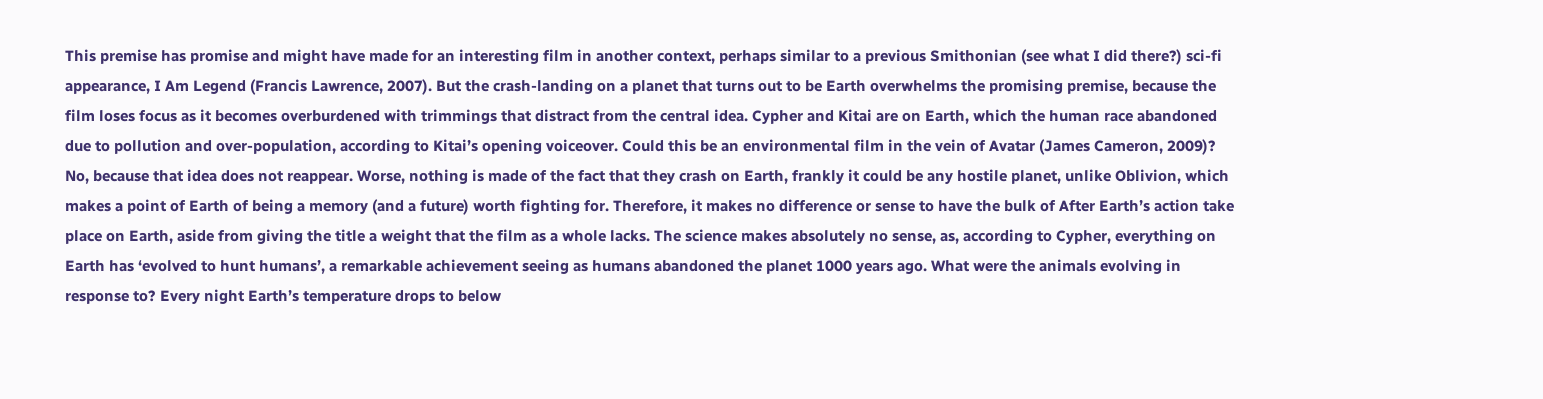This premise has promise and might have made for an interesting film in another context, perhaps similar to a previous Smithonian (see what I did there?) sci-fi appearance, I Am Legend (Francis Lawrence, 2007). But the crash-landing on a planet that turns out to be Earth overwhelms the promising premise, because the film loses focus as it becomes overburdened with trimmings that distract from the central idea. Cypher and Kitai are on Earth, which the human race abandoned due to pollution and over-population, according to Kitai’s opening voiceover. Could this be an environmental film in the vein of Avatar (James Cameron, 2009)? No, because that idea does not reappear. Worse, nothing is made of the fact that they crash on Earth, frankly it could be any hostile planet, unlike Oblivion, which makes a point of Earth of being a memory (and a future) worth fighting for. Therefore, it makes no difference or sense to have the bulk of After Earth’s action take place on Earth, aside from giving the title a weight that the film as a whole lacks. The science makes absolutely no sense, as, according to Cypher, everything on Earth has ‘evolved to hunt humans’, a remarkable achievement seeing as humans abandoned the planet 1000 years ago. What were the animals evolving in response to? Every night Earth’s temperature drops to below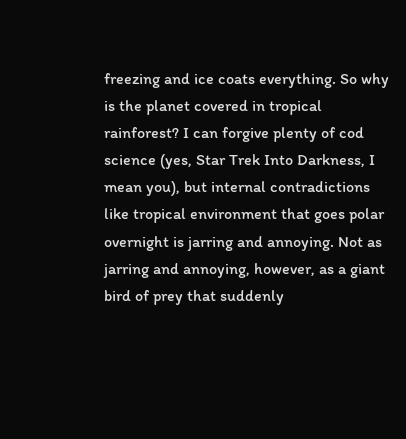freezing and ice coats everything. So why is the planet covered in tropical rainforest? I can forgive plenty of cod science (yes, Star Trek Into Darkness, I mean you), but internal contradictions like tropical environment that goes polar overnight is jarring and annoying. Not as jarring and annoying, however, as a giant bird of prey that suddenly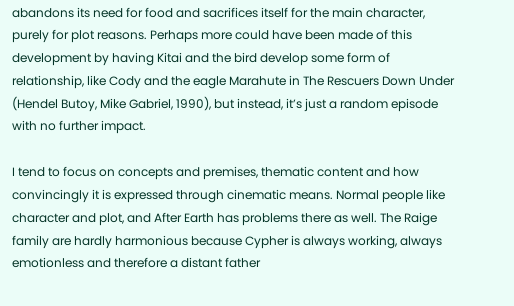abandons its need for food and sacrifices itself for the main character, purely for plot reasons. Perhaps more could have been made of this development by having Kitai and the bird develop some form of relationship, like Cody and the eagle Marahute in The Rescuers Down Under (Hendel Butoy, Mike Gabriel, 1990), but instead, it’s just a random episode with no further impact.

I tend to focus on concepts and premises, thematic content and how convincingly it is expressed through cinematic means. Normal people like character and plot, and After Earth has problems there as well. The Raige family are hardly harmonious because Cypher is always working, always emotionless and therefore a distant father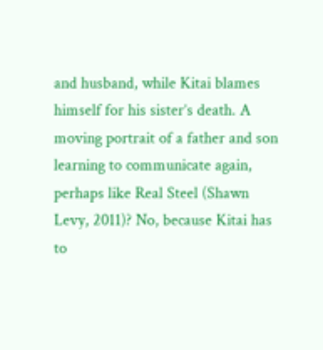and husband, while Kitai blames himself for his sister’s death. A moving portrait of a father and son learning to communicate again, perhaps like Real Steel (Shawn Levy, 2011)? No, because Kitai has to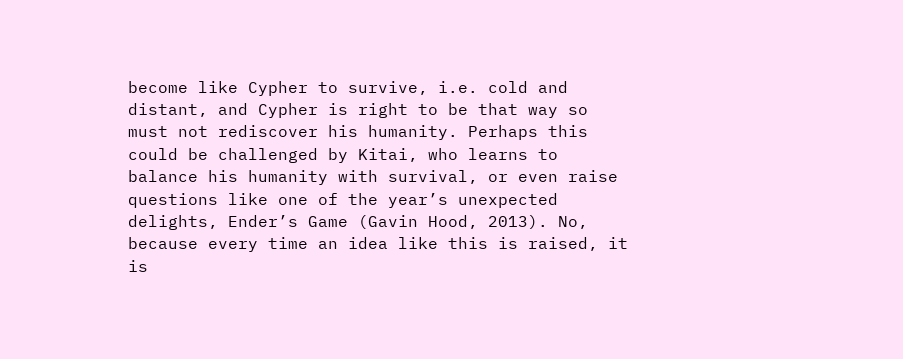become like Cypher to survive, i.e. cold and distant, and Cypher is right to be that way so must not rediscover his humanity. Perhaps this could be challenged by Kitai, who learns to balance his humanity with survival, or even raise questions like one of the year’s unexpected delights, Ender’s Game (Gavin Hood, 2013). No, because every time an idea like this is raised, it is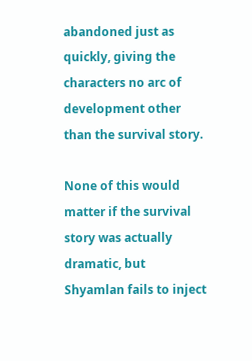abandoned just as quickly, giving the characters no arc of development other than the survival story.

None of this would matter if the survival story was actually dramatic, but Shyamlan fails to inject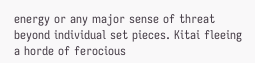energy or any major sense of threat beyond individual set pieces. Kitai fleeing a horde of ferocious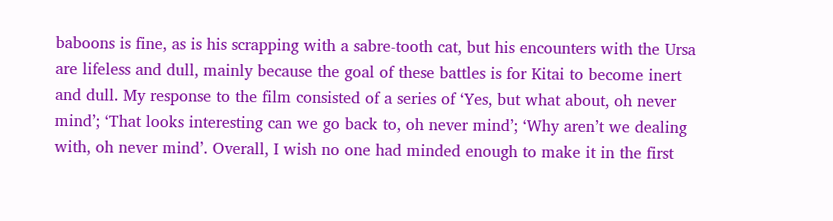baboons is fine, as is his scrapping with a sabre-tooth cat, but his encounters with the Ursa are lifeless and dull, mainly because the goal of these battles is for Kitai to become inert and dull. My response to the film consisted of a series of ‘Yes, but what about, oh never mind’; ‘That looks interesting can we go back to, oh never mind’; ‘Why aren’t we dealing with, oh never mind’. Overall, I wish no one had minded enough to make it in the first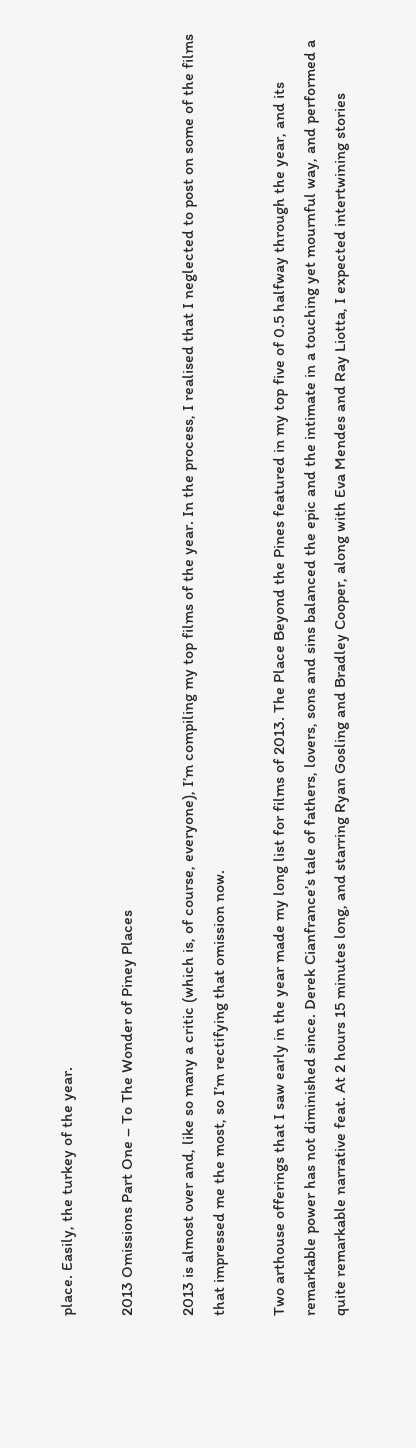place. Easily, the turkey of the year.

2013 Omissions Part One – To The Wonder of Piney Places

2013 is almost over and, like so many a critic (which is, of course, everyone), I’m compiling my top films of the year. In the process, I realised that I neglected to post on some of the films that impressed me the most, so I’m rectifying that omission now.

Two arthouse offerings that I saw early in the year made my long list for films of 2013. The Place Beyond the Pines featured in my top five of 0.5 halfway through the year, and its remarkable power has not diminished since. Derek Cianfrance’s tale of fathers, lovers, sons and sins balanced the epic and the intimate in a touching yet mournful way, and performed a quite remarkable narrative feat. At 2 hours 15 minutes long, and starring Ryan Gosling and Bradley Cooper, along with Eva Mendes and Ray Liotta, I expected intertwining stories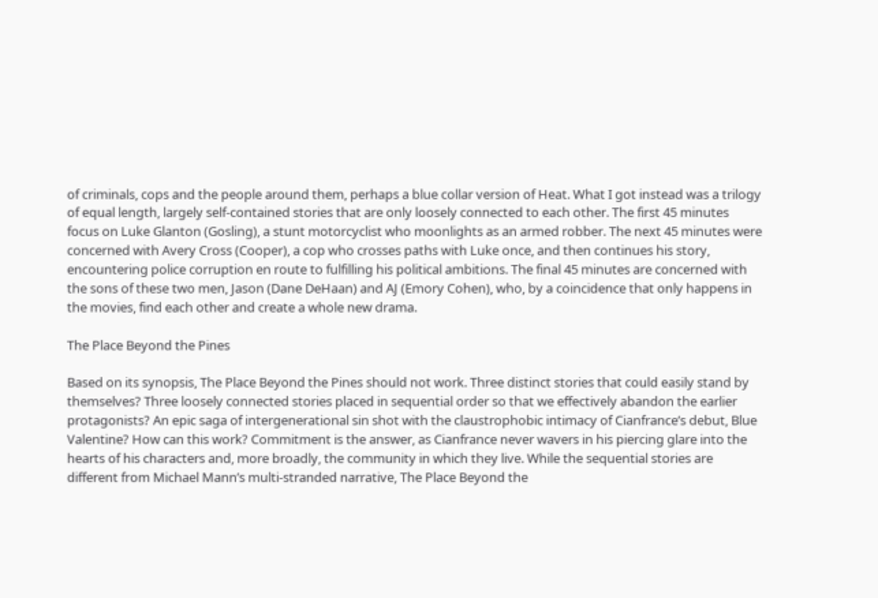of criminals, cops and the people around them, perhaps a blue collar version of Heat. What I got instead was a trilogy of equal length, largely self-contained stories that are only loosely connected to each other. The first 45 minutes focus on Luke Glanton (Gosling), a stunt motorcyclist who moonlights as an armed robber. The next 45 minutes were concerned with Avery Cross (Cooper), a cop who crosses paths with Luke once, and then continues his story, encountering police corruption en route to fulfilling his political ambitions. The final 45 minutes are concerned with the sons of these two men, Jason (Dane DeHaan) and AJ (Emory Cohen), who, by a coincidence that only happens in the movies, find each other and create a whole new drama.

The Place Beyond the Pines

Based on its synopsis, The Place Beyond the Pines should not work. Three distinct stories that could easily stand by themselves? Three loosely connected stories placed in sequential order so that we effectively abandon the earlier protagonists? An epic saga of intergenerational sin shot with the claustrophobic intimacy of Cianfrance’s debut, Blue Valentine? How can this work? Commitment is the answer, as Cianfrance never wavers in his piercing glare into the hearts of his characters and, more broadly, the community in which they live. While the sequential stories are different from Michael Mann’s multi-stranded narrative, The Place Beyond the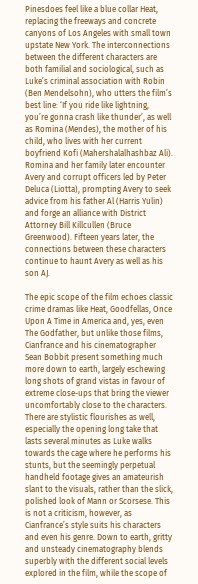Pinesdoes feel like a blue collar Heat, replacing the freeways and concrete canyons of Los Angeles with small town upstate New York. The interconnections between the different characters are both familial and sociological, such as Luke’s criminal association with Robin (Ben Mendelsohn), who utters the film’s best line: ‘If you ride like lightning, you’re gonna crash like thunder’, as well as Romina (Mendes), the mother of his child, who lives with her current boyfriend Kofi (Mahershalalhashbaz Ali). Romina and her family later encounter Avery and corrupt officers led by Peter Deluca (Liotta), prompting Avery to seek advice from his father Al (Harris Yulin) and forge an alliance with District Attorney Bill Killcullen (Bruce Greenwood). Fifteen years later, the connections between these characters continue to haunt Avery as well as his son AJ.

The epic scope of the film echoes classic crime dramas like Heat, Goodfellas, Once Upon A Time in America and, yes, even The Godfather, but unlike those films, Cianfrance and his cinematographer Sean Bobbit present something much more down to earth, largely eschewing long shots of grand vistas in favour of extreme close-ups that bring the viewer uncomfortably close to the characters. There are stylistic flourishes as well, especially the opening long take that lasts several minutes as Luke walks towards the cage where he performs his stunts, but the seemingly perpetual handheld footage gives an amateurish slant to the visuals, rather than the slick, polished look of Mann or Scorsese. This is not a criticism, however, as Cianfrance’s style suits his characters and even his genre. Down to earth, gritty and unsteady cinematography blends superbly with the different social levels explored in the film, while the scope of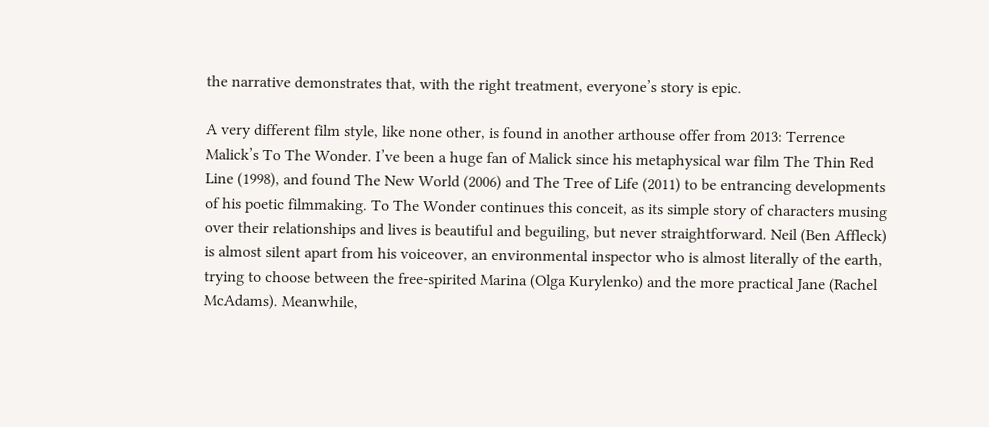the narrative demonstrates that, with the right treatment, everyone’s story is epic.

A very different film style, like none other, is found in another arthouse offer from 2013: Terrence Malick’s To The Wonder. I’ve been a huge fan of Malick since his metaphysical war film The Thin Red Line (1998), and found The New World (2006) and The Tree of Life (2011) to be entrancing developments of his poetic filmmaking. To The Wonder continues this conceit, as its simple story of characters musing over their relationships and lives is beautiful and beguiling, but never straightforward. Neil (Ben Affleck) is almost silent apart from his voiceover, an environmental inspector who is almost literally of the earth, trying to choose between the free-spirited Marina (Olga Kurylenko) and the more practical Jane (Rachel McAdams). Meanwhile,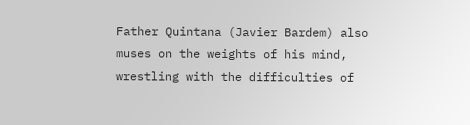Father Quintana (Javier Bardem) also muses on the weights of his mind, wrestling with the difficulties of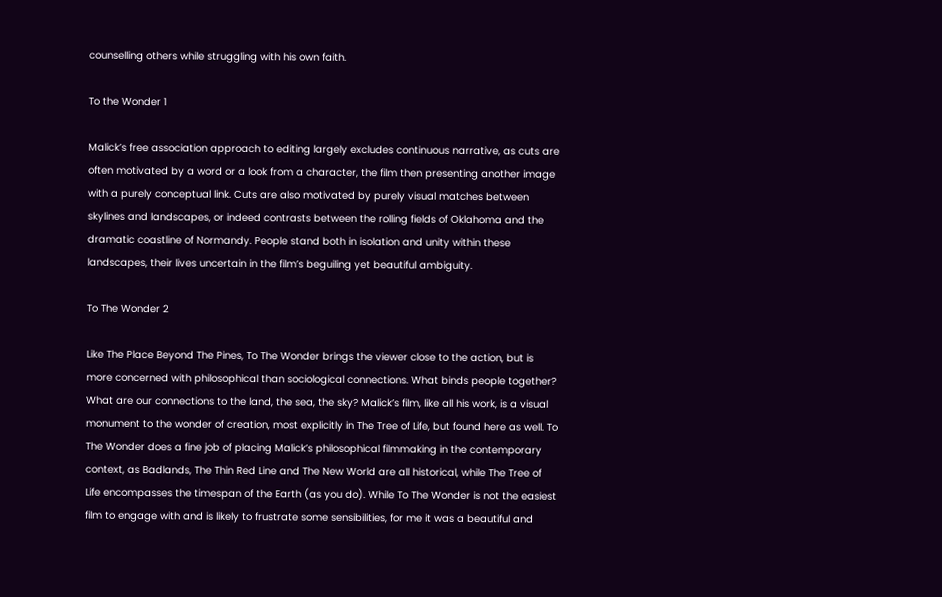counselling others while struggling with his own faith.

To the Wonder 1

Malick’s free association approach to editing largely excludes continuous narrative, as cuts are often motivated by a word or a look from a character, the film then presenting another image with a purely conceptual link. Cuts are also motivated by purely visual matches between skylines and landscapes, or indeed contrasts between the rolling fields of Oklahoma and the dramatic coastline of Normandy. People stand both in isolation and unity within these landscapes, their lives uncertain in the film’s beguiling yet beautiful ambiguity.

To The Wonder 2

Like The Place Beyond The Pines, To The Wonder brings the viewer close to the action, but is more concerned with philosophical than sociological connections. What binds people together? What are our connections to the land, the sea, the sky? Malick’s film, like all his work, is a visual monument to the wonder of creation, most explicitly in The Tree of Life, but found here as well. To The Wonder does a fine job of placing Malick’s philosophical filmmaking in the contemporary context, as Badlands, The Thin Red Line and The New World are all historical, while The Tree of Life encompasses the timespan of the Earth (as you do). While To The Wonder is not the easiest film to engage with and is likely to frustrate some sensibilities, for me it was a beautiful and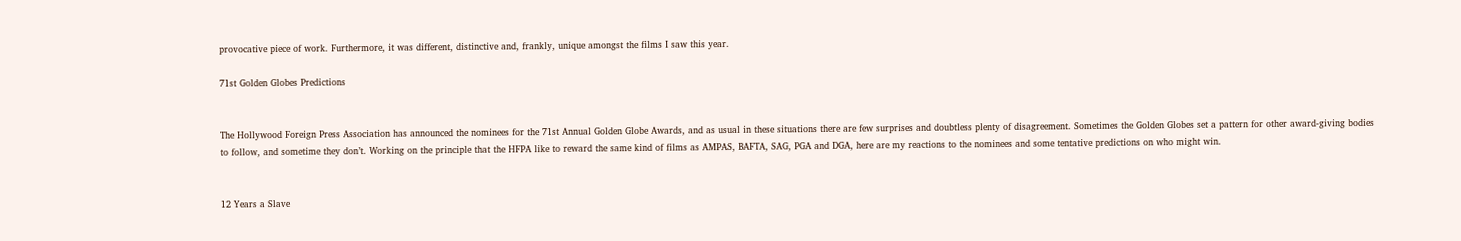provocative piece of work. Furthermore, it was different, distinctive and, frankly, unique amongst the films I saw this year.

71st Golden Globes Predictions


The Hollywood Foreign Press Association has announced the nominees for the 71st Annual Golden Globe Awards, and as usual in these situations there are few surprises and doubtless plenty of disagreement. Sometimes the Golden Globes set a pattern for other award-giving bodies to follow, and sometime they don’t. Working on the principle that the HFPA like to reward the same kind of films as AMPAS, BAFTA, SAG, PGA and DGA, here are my reactions to the nominees and some tentative predictions on who might win.


12 Years a Slave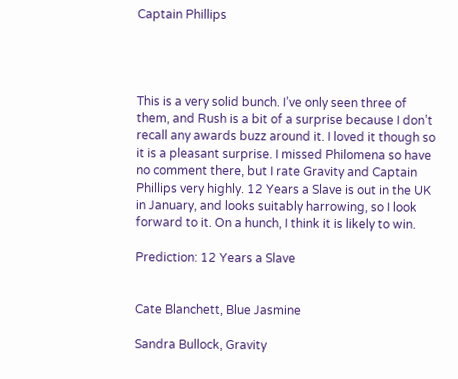Captain Phillips




This is a very solid bunch. I’ve only seen three of them, and Rush is a bit of a surprise because I don’t recall any awards buzz around it. I loved it though so it is a pleasant surprise. I missed Philomena so have no comment there, but I rate Gravity and Captain Phillips very highly. 12 Years a Slave is out in the UK in January, and looks suitably harrowing, so I look forward to it. On a hunch, I think it is likely to win.

Prediction: 12 Years a Slave


Cate Blanchett, Blue Jasmine

Sandra Bullock, Gravity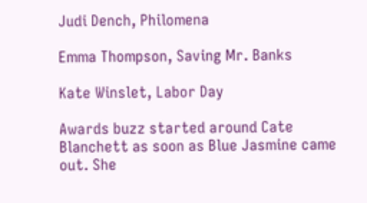Judi Dench, Philomena

Emma Thompson, Saving Mr. Banks

Kate Winslet, Labor Day

Awards buzz started around Cate Blanchett as soon as Blue Jasmine came out. She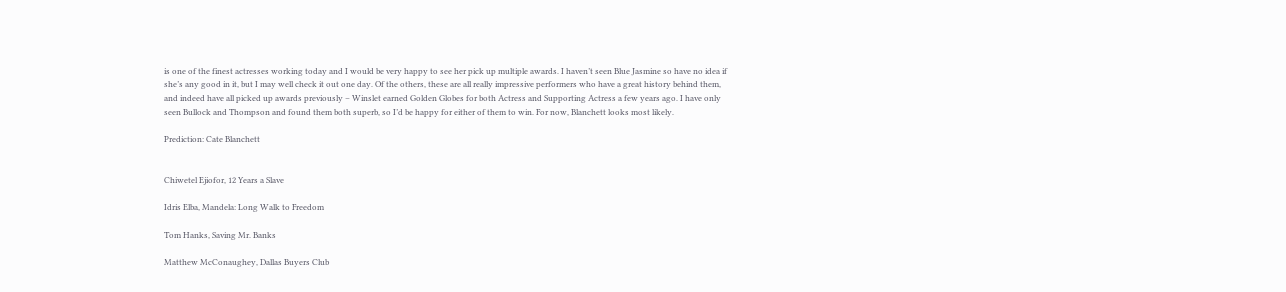is one of the finest actresses working today and I would be very happy to see her pick up multiple awards. I haven’t seen Blue Jasmine so have no idea if she’s any good in it, but I may well check it out one day. Of the others, these are all really impressive performers who have a great history behind them, and indeed have all picked up awards previously – Winslet earned Golden Globes for both Actress and Supporting Actress a few years ago. I have only seen Bullock and Thompson and found them both superb, so I’d be happy for either of them to win. For now, Blanchett looks most likely.

Prediction: Cate Blanchett


Chiwetel Ejiofor, 12 Years a Slave

Idris Elba, Mandela: Long Walk to Freedom

Tom Hanks, Saving Mr. Banks

Matthew McConaughey, Dallas Buyers Club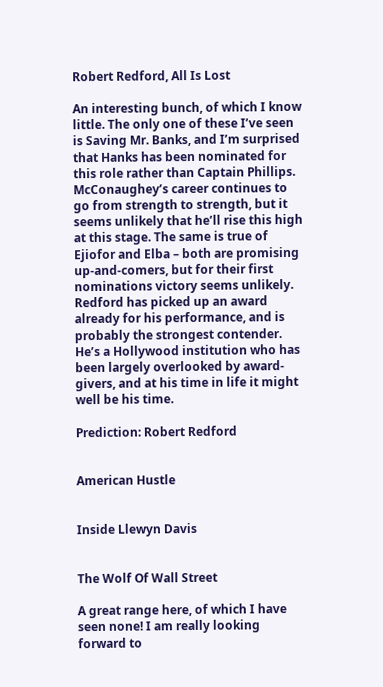Robert Redford, All Is Lost

An interesting bunch, of which I know little. The only one of these I’ve seen is Saving Mr. Banks, and I’m surprised that Hanks has been nominated for this role rather than Captain Phillips. McConaughey’s career continues to go from strength to strength, but it seems unlikely that he’ll rise this high at this stage. The same is true of Ejiofor and Elba – both are promising up-and-comers, but for their first nominations victory seems unlikely. Redford has picked up an award already for his performance, and is probably the strongest contender. He’s a Hollywood institution who has been largely overlooked by award-givers, and at his time in life it might well be his time.

Prediction: Robert Redford


American Hustle


Inside Llewyn Davis


The Wolf Of Wall Street

A great range here, of which I have seen none! I am really looking forward to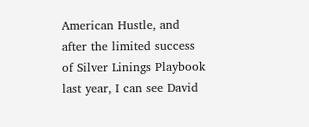American Hustle, and after the limited success of Silver Linings Playbook last year, I can see David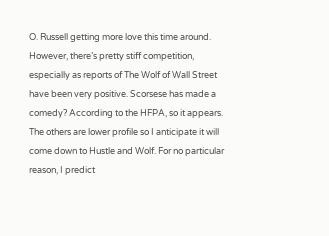O. Russell getting more love this time around. However, there’s pretty stiff competition, especially as reports of The Wolf of Wall Street have been very positive. Scorsese has made a comedy? According to the HFPA, so it appears. The others are lower profile so I anticipate it will come down to Hustle and Wolf. For no particular reason, I predict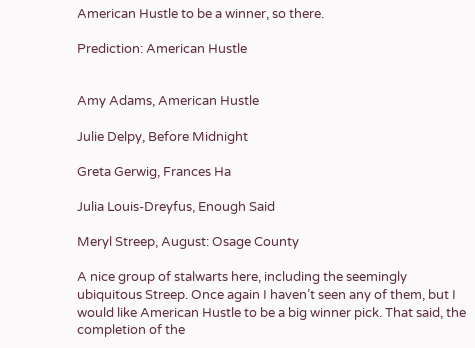American Hustle to be a winner, so there.

Prediction: American Hustle


Amy Adams, American Hustle

Julie Delpy, Before Midnight

Greta Gerwig, Frances Ha

Julia Louis-Dreyfus, Enough Said

Meryl Streep, August: Osage County

A nice group of stalwarts here, including the seemingly ubiquitous Streep. Once again I haven’t seen any of them, but I would like American Hustle to be a big winner pick. That said, the completion of the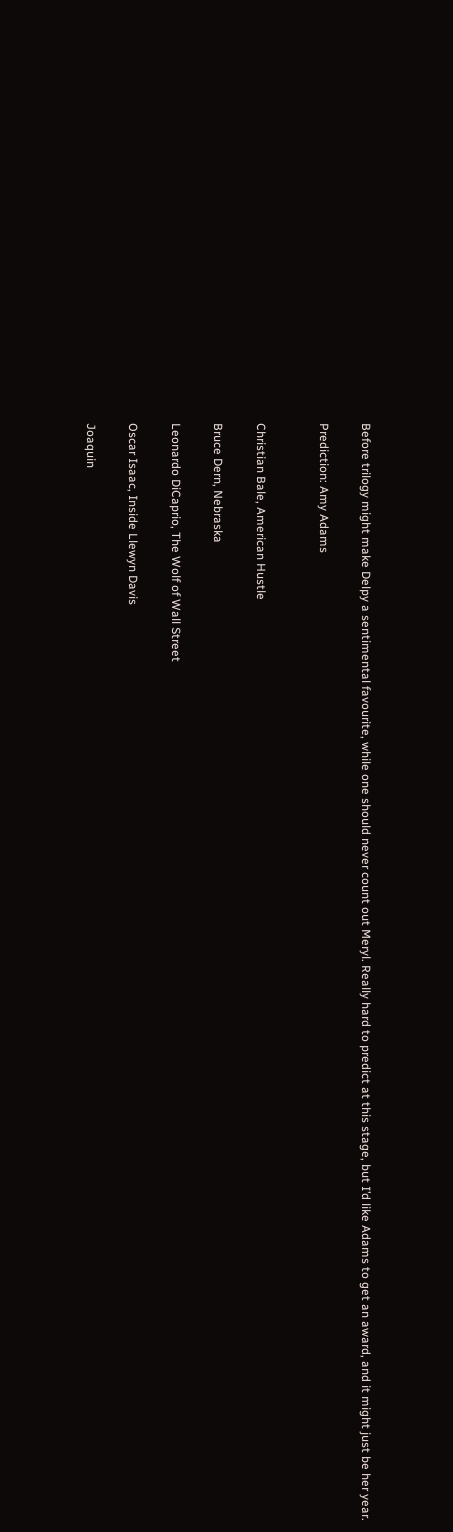Before trilogy might make Delpy a sentimental favourite, while one should never count out Meryl. Really hard to predict at this stage, but I’d like Adams to get an award, and it might just be her year.

Prediction: Amy Adams


Christian Bale, American Hustle

Bruce Dern, Nebraska

Leonardo DiCaprio, The Wolf of Wall Street

Oscar Isaac, Inside Llewyn Davis

Joaquin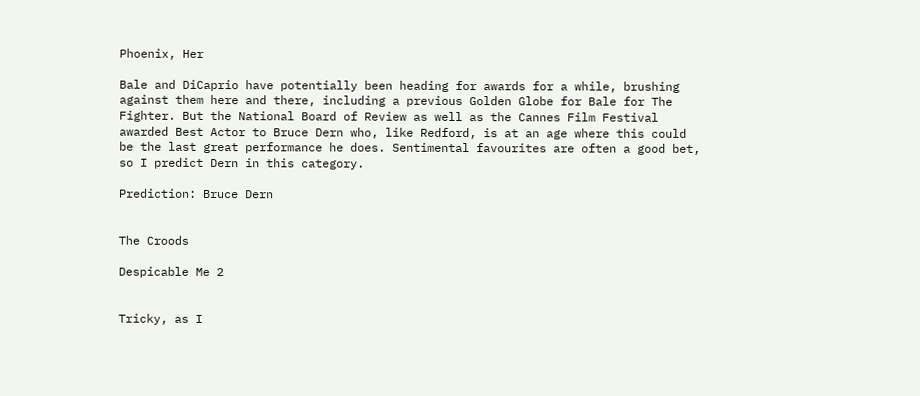Phoenix, Her

Bale and DiCaprio have potentially been heading for awards for a while, brushing against them here and there, including a previous Golden Globe for Bale for The Fighter. But the National Board of Review as well as the Cannes Film Festival awarded Best Actor to Bruce Dern who, like Redford, is at an age where this could be the last great performance he does. Sentimental favourites are often a good bet, so I predict Dern in this category.

Prediction: Bruce Dern


The Croods

Despicable Me 2


Tricky, as I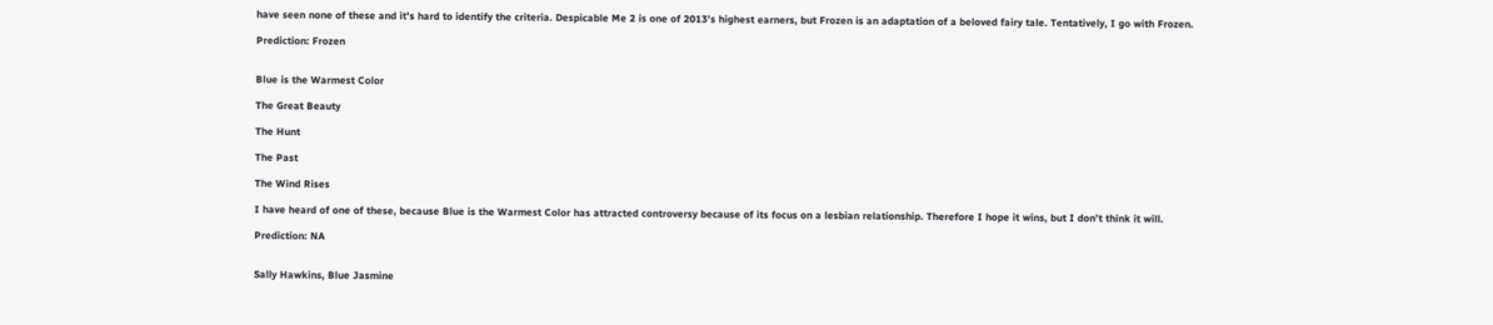have seen none of these and it’s hard to identify the criteria. Despicable Me 2 is one of 2013’s highest earners, but Frozen is an adaptation of a beloved fairy tale. Tentatively, I go with Frozen.

Prediction: Frozen


Blue is the Warmest Color

The Great Beauty

The Hunt

The Past

The Wind Rises

I have heard of one of these, because Blue is the Warmest Color has attracted controversy because of its focus on a lesbian relationship. Therefore I hope it wins, but I don’t think it will.

Prediction: NA


Sally Hawkins, Blue Jasmine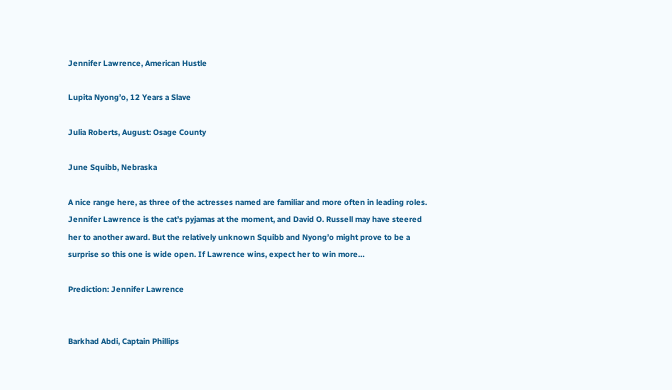Jennifer Lawrence, American Hustle

Lupita Nyong’o, 12 Years a Slave

Julia Roberts, August: Osage County

June Squibb, Nebraska

A nice range here, as three of the actresses named are familiar and more often in leading roles. Jennifer Lawrence is the cat’s pyjamas at the moment, and David O. Russell may have steered her to another award. But the relatively unknown Squibb and Nyong’o might prove to be a surprise so this one is wide open. If Lawrence wins, expect her to win more…

Prediction: Jennifer Lawrence


Barkhad Abdi, Captain Phillips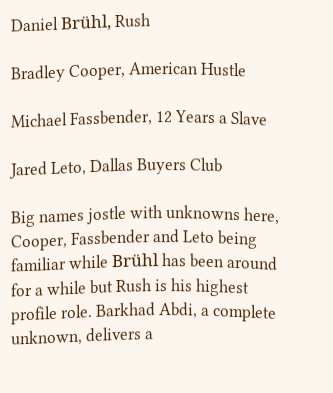Daniel Brühl, Rush

Bradley Cooper, American Hustle

Michael Fassbender, 12 Years a Slave

Jared Leto, Dallas Buyers Club

Big names jostle with unknowns here, Cooper, Fassbender and Leto being familiar while Brühl has been around for a while but Rush is his highest profile role. Barkhad Abdi, a complete unknown, delivers a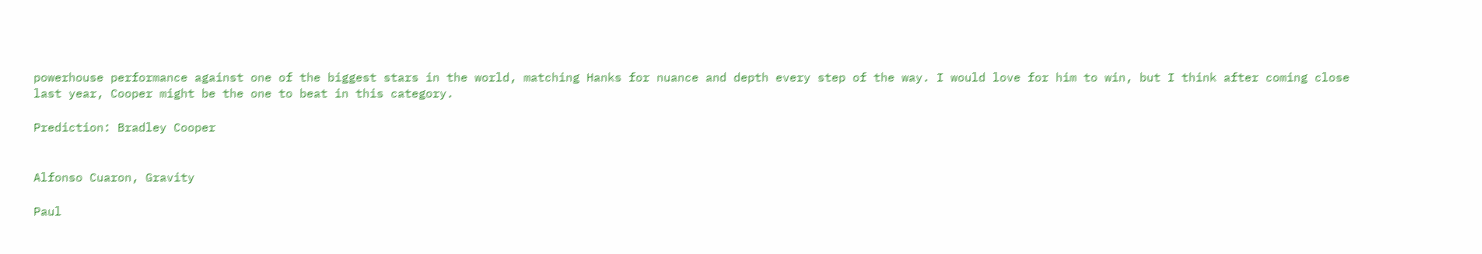powerhouse performance against one of the biggest stars in the world, matching Hanks for nuance and depth every step of the way. I would love for him to win, but I think after coming close last year, Cooper might be the one to beat in this category.

Prediction: Bradley Cooper


Alfonso Cuaron, Gravity

Paul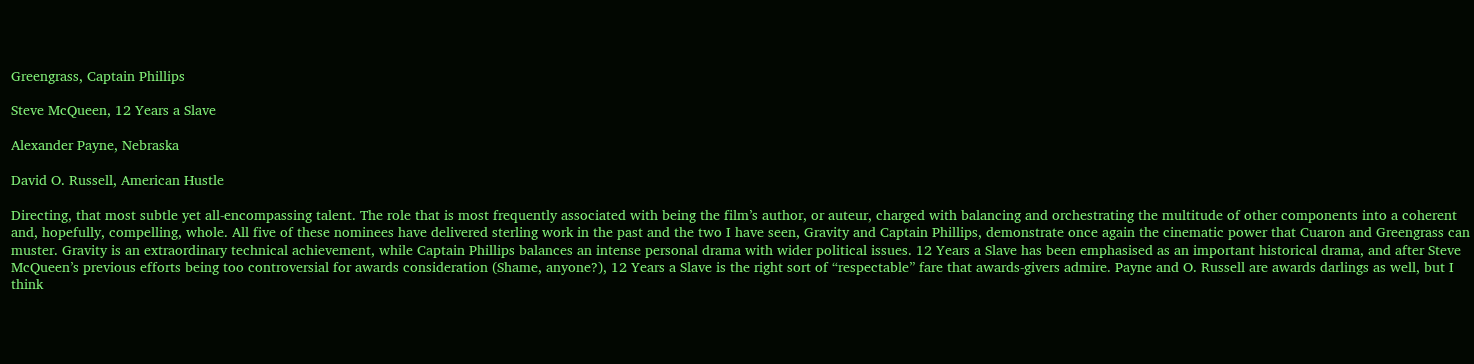Greengrass, Captain Phillips

Steve McQueen, 12 Years a Slave

Alexander Payne, Nebraska

David O. Russell, American Hustle

Directing, that most subtle yet all-encompassing talent. The role that is most frequently associated with being the film’s author, or auteur, charged with balancing and orchestrating the multitude of other components into a coherent and, hopefully, compelling, whole. All five of these nominees have delivered sterling work in the past and the two I have seen, Gravity and Captain Phillips, demonstrate once again the cinematic power that Cuaron and Greengrass can muster. Gravity is an extraordinary technical achievement, while Captain Phillips balances an intense personal drama with wider political issues. 12 Years a Slave has been emphasised as an important historical drama, and after Steve McQueen’s previous efforts being too controversial for awards consideration (Shame, anyone?), 12 Years a Slave is the right sort of “respectable” fare that awards-givers admire. Payne and O. Russell are awards darlings as well, but I think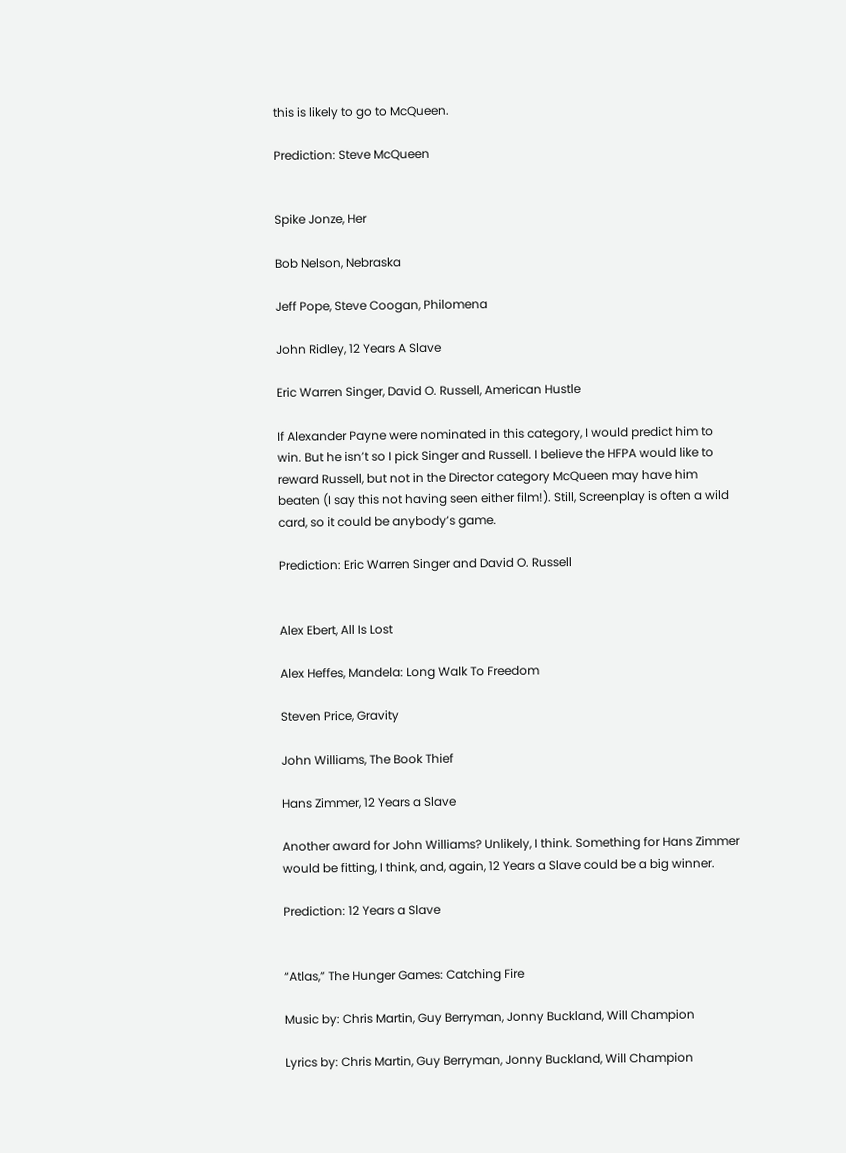this is likely to go to McQueen.

Prediction: Steve McQueen


Spike Jonze, Her

Bob Nelson, Nebraska

Jeff Pope, Steve Coogan, Philomena

John Ridley, 12 Years A Slave

Eric Warren Singer, David O. Russell, American Hustle

If Alexander Payne were nominated in this category, I would predict him to win. But he isn’t so I pick Singer and Russell. I believe the HFPA would like to reward Russell, but not in the Director category McQueen may have him beaten (I say this not having seen either film!). Still, Screenplay is often a wild card, so it could be anybody’s game.

Prediction: Eric Warren Singer and David O. Russell


Alex Ebert, All Is Lost

Alex Heffes, Mandela: Long Walk To Freedom

Steven Price, Gravity

John Williams, The Book Thief

Hans Zimmer, 12 Years a Slave

Another award for John Williams? Unlikely, I think. Something for Hans Zimmer would be fitting, I think, and, again, 12 Years a Slave could be a big winner.

Prediction: 12 Years a Slave


“Atlas,” The Hunger Games: Catching Fire

Music by: Chris Martin, Guy Berryman, Jonny Buckland, Will Champion

Lyrics by: Chris Martin, Guy Berryman, Jonny Buckland, Will Champion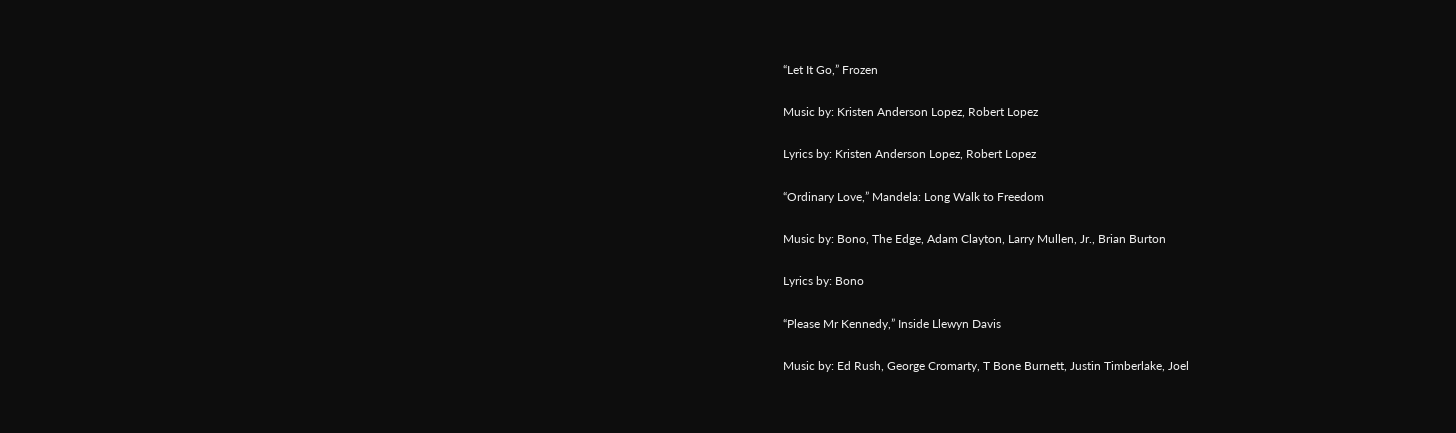“Let It Go,” Frozen

Music by: Kristen Anderson Lopez, Robert Lopez

Lyrics by: Kristen Anderson Lopez, Robert Lopez

“Ordinary Love,” Mandela: Long Walk to Freedom

Music by: Bono, The Edge, Adam Clayton, Larry Mullen, Jr., Brian Burton

Lyrics by: Bono

“Please Mr Kennedy,” Inside Llewyn Davis

Music by: Ed Rush, George Cromarty, T Bone Burnett, Justin Timberlake, Joel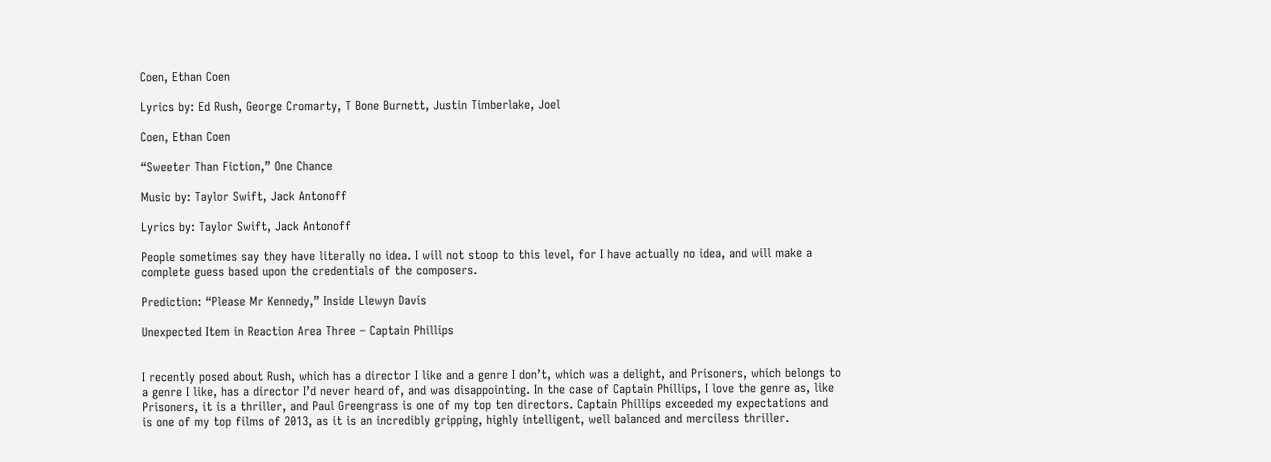Coen, Ethan Coen

Lyrics by: Ed Rush, George Cromarty, T Bone Burnett, Justin Timberlake, Joel

Coen, Ethan Coen

“Sweeter Than Fiction,” One Chance

Music by: Taylor Swift, Jack Antonoff

Lyrics by: Taylor Swift, Jack Antonoff

People sometimes say they have literally no idea. I will not stoop to this level, for I have actually no idea, and will make a complete guess based upon the credentials of the composers.

Prediction: “Please Mr Kennedy,” Inside Llewyn Davis

Unexpected Item in Reaction Area Three – Captain Phillips


I recently posed about Rush, which has a director I like and a genre I don’t, which was a delight, and Prisoners, which belongs to a genre I like, has a director I’d never heard of, and was disappointing. In the case of Captain Phillips, I love the genre as, like Prisoners, it is a thriller, and Paul Greengrass is one of my top ten directors. Captain Phillips exceeded my expectations and is one of my top films of 2013, as it is an incredibly gripping, highly intelligent, well balanced and merciless thriller.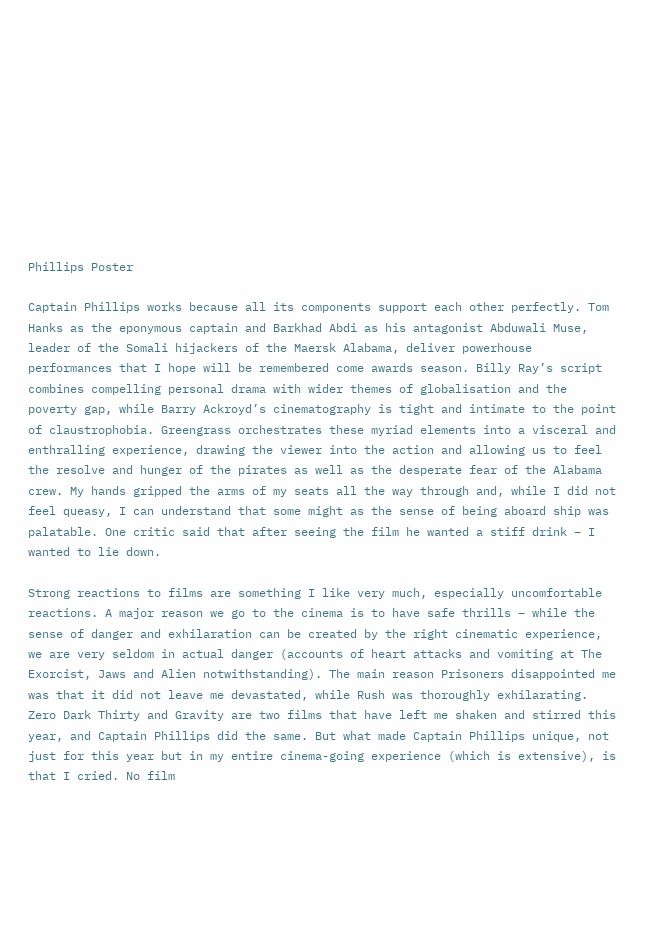Phillips Poster

Captain Phillips works because all its components support each other perfectly. Tom Hanks as the eponymous captain and Barkhad Abdi as his antagonist Abduwali Muse, leader of the Somali hijackers of the Maersk Alabama, deliver powerhouse performances that I hope will be remembered come awards season. Billy Ray’s script combines compelling personal drama with wider themes of globalisation and the poverty gap, while Barry Ackroyd’s cinematography is tight and intimate to the point of claustrophobia. Greengrass orchestrates these myriad elements into a visceral and enthralling experience, drawing the viewer into the action and allowing us to feel the resolve and hunger of the pirates as well as the desperate fear of the Alabama crew. My hands gripped the arms of my seats all the way through and, while I did not feel queasy, I can understand that some might as the sense of being aboard ship was palatable. One critic said that after seeing the film he wanted a stiff drink – I wanted to lie down.

Strong reactions to films are something I like very much, especially uncomfortable reactions. A major reason we go to the cinema is to have safe thrills – while the sense of danger and exhilaration can be created by the right cinematic experience, we are very seldom in actual danger (accounts of heart attacks and vomiting at The Exorcist, Jaws and Alien notwithstanding). The main reason Prisoners disappointed me was that it did not leave me devastated, while Rush was thoroughly exhilarating. Zero Dark Thirty and Gravity are two films that have left me shaken and stirred this year, and Captain Phillips did the same. But what made Captain Phillips unique, not just for this year but in my entire cinema-going experience (which is extensive), is that I cried. No film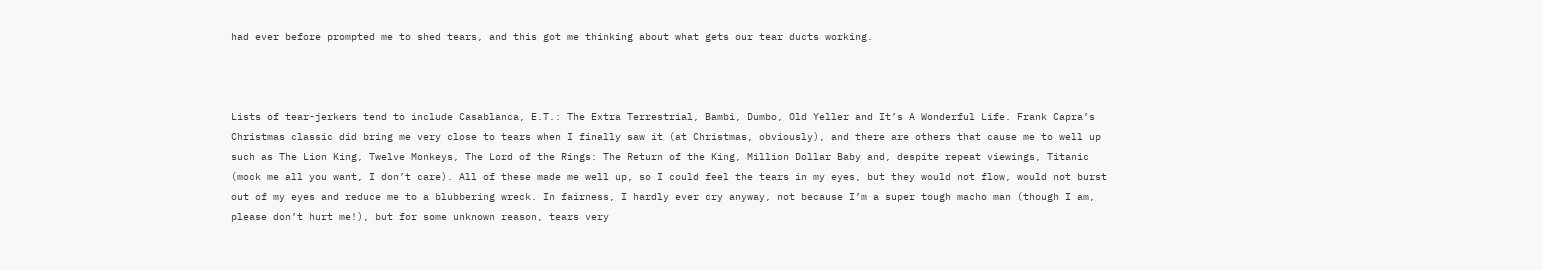had ever before prompted me to shed tears, and this got me thinking about what gets our tear ducts working.



Lists of tear-jerkers tend to include Casablanca, E.T.: The Extra Terrestrial, Bambi, Dumbo, Old Yeller and It’s A Wonderful Life. Frank Capra’s Christmas classic did bring me very close to tears when I finally saw it (at Christmas, obviously), and there are others that cause me to well up such as The Lion King, Twelve Monkeys, The Lord of the Rings: The Return of the King, Million Dollar Baby and, despite repeat viewings, Titanic (mock me all you want, I don’t care). All of these made me well up, so I could feel the tears in my eyes, but they would not flow, would not burst out of my eyes and reduce me to a blubbering wreck. In fairness, I hardly ever cry anyway, not because I’m a super tough macho man (though I am, please don’t hurt me!), but for some unknown reason, tears very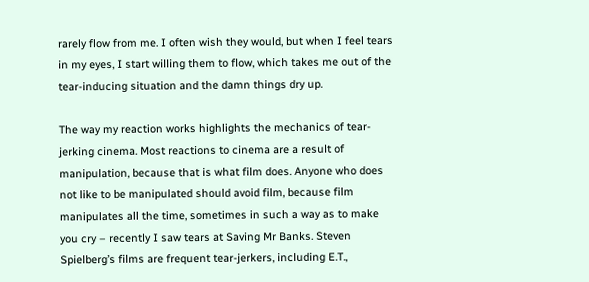rarely flow from me. I often wish they would, but when I feel tears in my eyes, I start willing them to flow, which takes me out of the tear-inducing situation and the damn things dry up.

The way my reaction works highlights the mechanics of tear-jerking cinema. Most reactions to cinema are a result of manipulation, because that is what film does. Anyone who does not like to be manipulated should avoid film, because film manipulates all the time, sometimes in such a way as to make you cry – recently I saw tears at Saving Mr Banks. Steven Spielberg’s films are frequent tear-jerkers, including E.T.,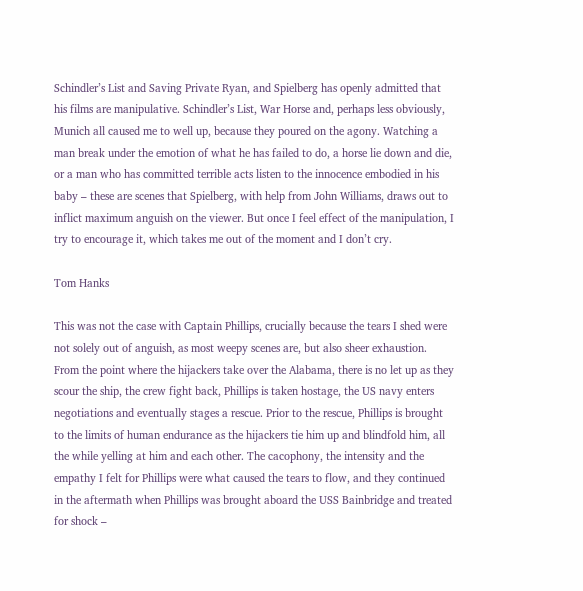Schindler’s List and Saving Private Ryan, and Spielberg has openly admitted that his films are manipulative. Schindler’s List, War Horse and, perhaps less obviously, Munich all caused me to well up, because they poured on the agony. Watching a man break under the emotion of what he has failed to do, a horse lie down and die, or a man who has committed terrible acts listen to the innocence embodied in his baby – these are scenes that Spielberg, with help from John Williams, draws out to inflict maximum anguish on the viewer. But once I feel effect of the manipulation, I try to encourage it, which takes me out of the moment and I don’t cry.

Tom Hanks

This was not the case with Captain Phillips, crucially because the tears I shed were not solely out of anguish, as most weepy scenes are, but also sheer exhaustion. From the point where the hijackers take over the Alabama, there is no let up as they scour the ship, the crew fight back, Phillips is taken hostage, the US navy enters negotiations and eventually stages a rescue. Prior to the rescue, Phillips is brought to the limits of human endurance as the hijackers tie him up and blindfold him, all the while yelling at him and each other. The cacophony, the intensity and the empathy I felt for Phillips were what caused the tears to flow, and they continued in the aftermath when Phillips was brought aboard the USS Bainbridge and treated for shock –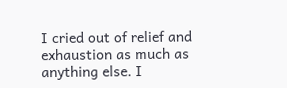I cried out of relief and exhaustion as much as anything else. I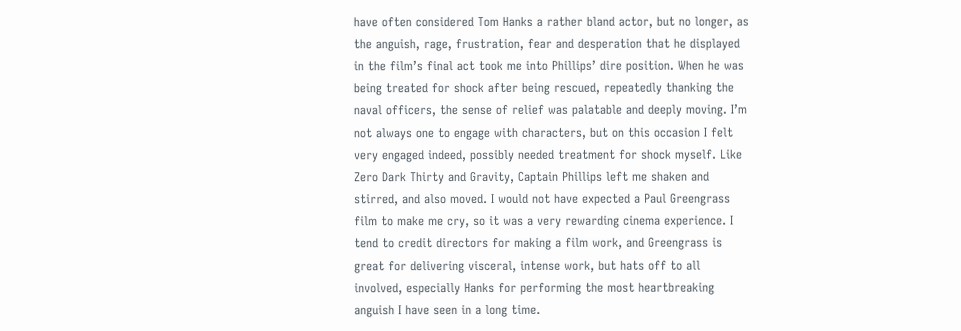have often considered Tom Hanks a rather bland actor, but no longer, as the anguish, rage, frustration, fear and desperation that he displayed in the film’s final act took me into Phillips’ dire position. When he was being treated for shock after being rescued, repeatedly thanking the naval officers, the sense of relief was palatable and deeply moving. I’m not always one to engage with characters, but on this occasion I felt very engaged indeed, possibly needed treatment for shock myself. Like Zero Dark Thirty and Gravity, Captain Phillips left me shaken and stirred, and also moved. I would not have expected a Paul Greengrass film to make me cry, so it was a very rewarding cinema experience. I tend to credit directors for making a film work, and Greengrass is great for delivering visceral, intense work, but hats off to all involved, especially Hanks for performing the most heartbreaking anguish I have seen in a long time.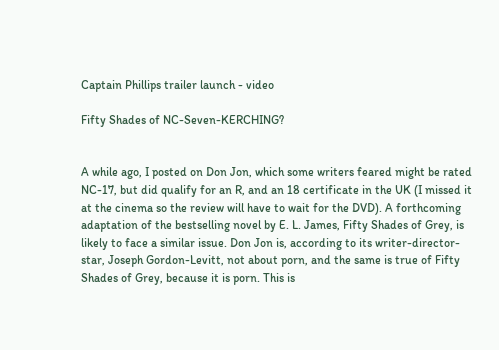Captain Phillips trailer launch - video

Fifty Shades of NC-Seven-KERCHING?


A while ago, I posted on Don Jon, which some writers feared might be rated NC-17, but did qualify for an R, and an 18 certificate in the UK (I missed it at the cinema so the review will have to wait for the DVD). A forthcoming adaptation of the bestselling novel by E. L. James, Fifty Shades of Grey, is likely to face a similar issue. Don Jon is, according to its writer-director-star, Joseph Gordon-Levitt, not about porn, and the same is true of Fifty Shades of Grey, because it is porn. This is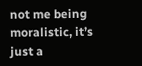not me being moralistic, it’s just a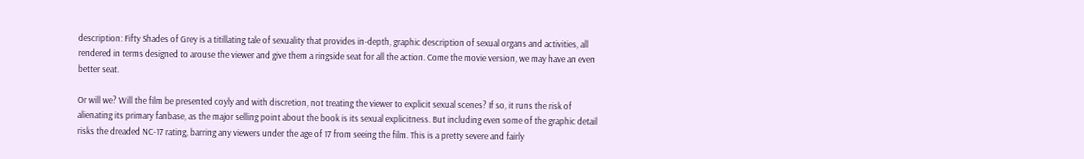description: Fifty Shades of Grey is a titillating tale of sexuality that provides in-depth, graphic description of sexual organs and activities, all rendered in terms designed to arouse the viewer and give them a ringside seat for all the action. Come the movie version, we may have an even better seat.

Or will we? Will the film be presented coyly and with discretion, not treating the viewer to explicit sexual scenes? If so, it runs the risk of alienating its primary fanbase, as the major selling point about the book is its sexual explicitness. But including even some of the graphic detail risks the dreaded NC-17 rating, barring any viewers under the age of 17 from seeing the film. This is a pretty severe and fairly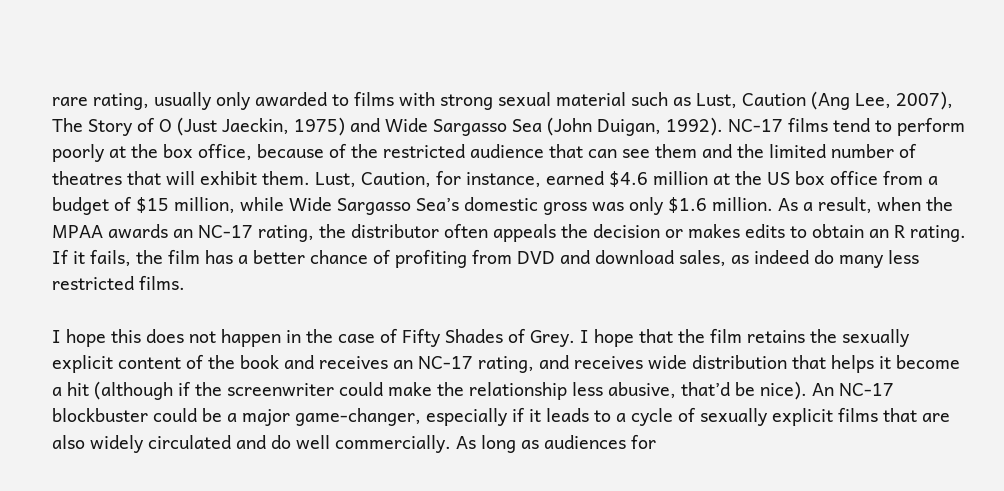rare rating, usually only awarded to films with strong sexual material such as Lust, Caution (Ang Lee, 2007), The Story of O (Just Jaeckin, 1975) and Wide Sargasso Sea (John Duigan, 1992). NC-17 films tend to perform poorly at the box office, because of the restricted audience that can see them and the limited number of theatres that will exhibit them. Lust, Caution, for instance, earned $4.6 million at the US box office from a budget of $15 million, while Wide Sargasso Sea’s domestic gross was only $1.6 million. As a result, when the MPAA awards an NC-17 rating, the distributor often appeals the decision or makes edits to obtain an R rating. If it fails, the film has a better chance of profiting from DVD and download sales, as indeed do many less restricted films.

I hope this does not happen in the case of Fifty Shades of Grey. I hope that the film retains the sexually explicit content of the book and receives an NC-17 rating, and receives wide distribution that helps it become a hit (although if the screenwriter could make the relationship less abusive, that’d be nice). An NC-17 blockbuster could be a major game-changer, especially if it leads to a cycle of sexually explicit films that are also widely circulated and do well commercially. As long as audiences for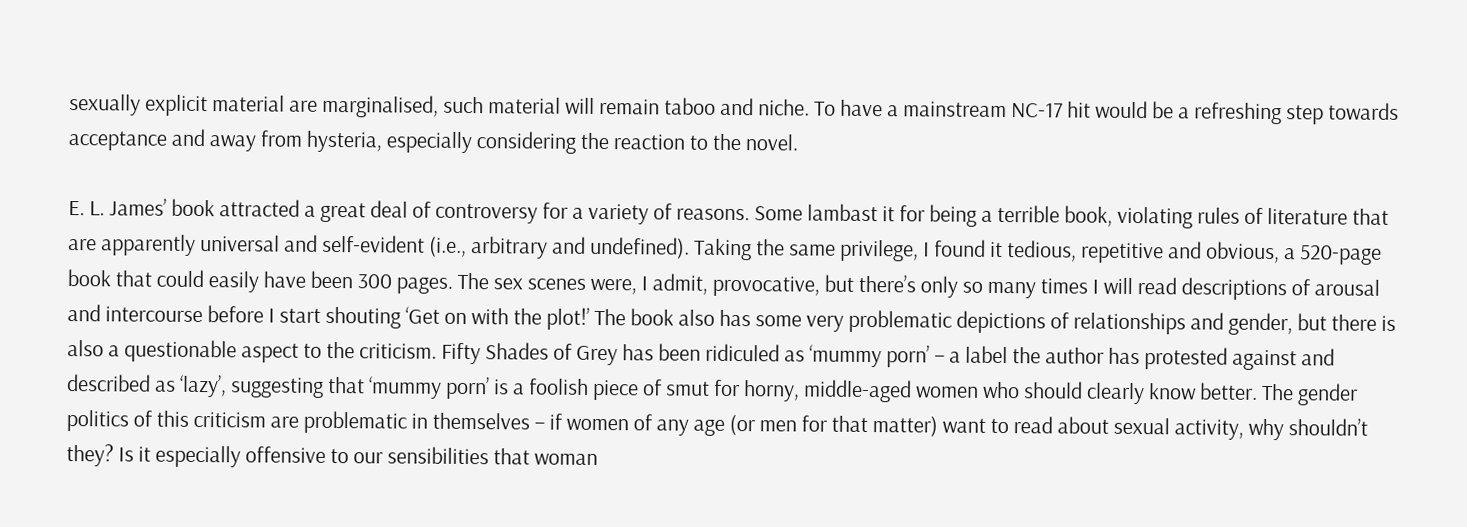sexually explicit material are marginalised, such material will remain taboo and niche. To have a mainstream NC-17 hit would be a refreshing step towards acceptance and away from hysteria, especially considering the reaction to the novel.

E. L. James’ book attracted a great deal of controversy for a variety of reasons. Some lambast it for being a terrible book, violating rules of literature that are apparently universal and self-evident (i.e., arbitrary and undefined). Taking the same privilege, I found it tedious, repetitive and obvious, a 520-page book that could easily have been 300 pages. The sex scenes were, I admit, provocative, but there’s only so many times I will read descriptions of arousal and intercourse before I start shouting ‘Get on with the plot!’ The book also has some very problematic depictions of relationships and gender, but there is also a questionable aspect to the criticism. Fifty Shades of Grey has been ridiculed as ‘mummy porn’ – a label the author has protested against and described as ‘lazy’, suggesting that ‘mummy porn’ is a foolish piece of smut for horny, middle-aged women who should clearly know better. The gender politics of this criticism are problematic in themselves – if women of any age (or men for that matter) want to read about sexual activity, why shouldn’t they? Is it especially offensive to our sensibilities that woman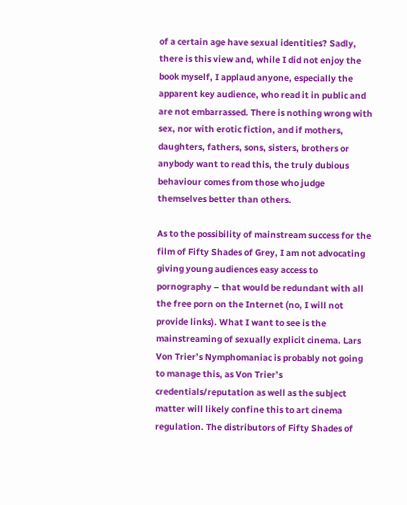of a certain age have sexual identities? Sadly, there is this view and, while I did not enjoy the book myself, I applaud anyone, especially the apparent key audience, who read it in public and are not embarrassed. There is nothing wrong with sex, nor with erotic fiction, and if mothers, daughters, fathers, sons, sisters, brothers or anybody want to read this, the truly dubious behaviour comes from those who judge themselves better than others.

As to the possibility of mainstream success for the film of Fifty Shades of Grey, I am not advocating giving young audiences easy access to pornography – that would be redundant with all the free porn on the Internet (no, I will not provide links). What I want to see is the mainstreaming of sexually explicit cinema. Lars Von Trier’s Nymphomaniac is probably not going to manage this, as Von Trier’s credentials/reputation as well as the subject matter will likely confine this to art cinema regulation. The distributors of Fifty Shades of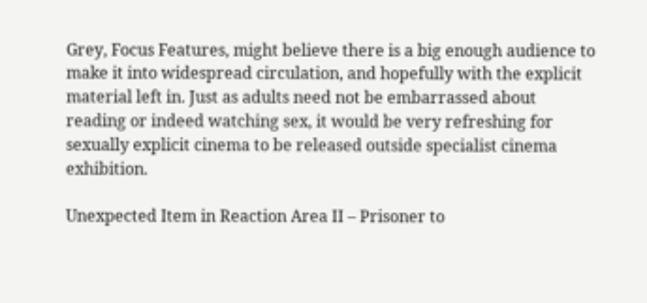Grey, Focus Features, might believe there is a big enough audience to make it into widespread circulation, and hopefully with the explicit material left in. Just as adults need not be embarrassed about reading or indeed watching sex, it would be very refreshing for sexually explicit cinema to be released outside specialist cinema exhibition.

Unexpected Item in Reaction Area II – Prisoner to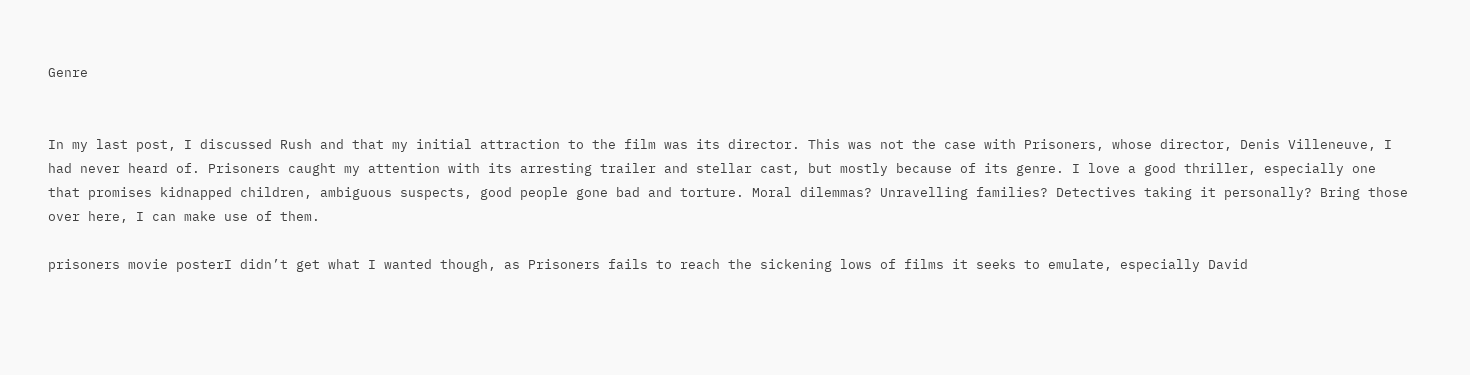Genre


In my last post, I discussed Rush and that my initial attraction to the film was its director. This was not the case with Prisoners, whose director, Denis Villeneuve, I had never heard of. Prisoners caught my attention with its arresting trailer and stellar cast, but mostly because of its genre. I love a good thriller, especially one that promises kidnapped children, ambiguous suspects, good people gone bad and torture. Moral dilemmas? Unravelling families? Detectives taking it personally? Bring those over here, I can make use of them.

prisoners movie posterI didn’t get what I wanted though, as Prisoners fails to reach the sickening lows of films it seeks to emulate, especially David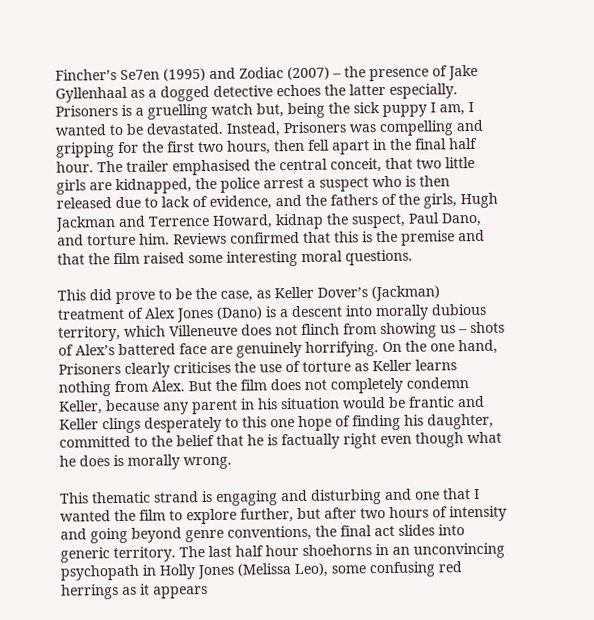Fincher’s Se7en (1995) and Zodiac (2007) – the presence of Jake Gyllenhaal as a dogged detective echoes the latter especially. Prisoners is a gruelling watch but, being the sick puppy I am, I wanted to be devastated. Instead, Prisoners was compelling and gripping for the first two hours, then fell apart in the final half hour. The trailer emphasised the central conceit, that two little girls are kidnapped, the police arrest a suspect who is then released due to lack of evidence, and the fathers of the girls, Hugh Jackman and Terrence Howard, kidnap the suspect, Paul Dano, and torture him. Reviews confirmed that this is the premise and that the film raised some interesting moral questions.

This did prove to be the case, as Keller Dover’s (Jackman) treatment of Alex Jones (Dano) is a descent into morally dubious territory, which Villeneuve does not flinch from showing us – shots of Alex’s battered face are genuinely horrifying. On the one hand, Prisoners clearly criticises the use of torture as Keller learns nothing from Alex. But the film does not completely condemn Keller, because any parent in his situation would be frantic and Keller clings desperately to this one hope of finding his daughter, committed to the belief that he is factually right even though what he does is morally wrong.

This thematic strand is engaging and disturbing and one that I wanted the film to explore further, but after two hours of intensity and going beyond genre conventions, the final act slides into generic territory. The last half hour shoehorns in an unconvincing psychopath in Holly Jones (Melissa Leo), some confusing red herrings as it appears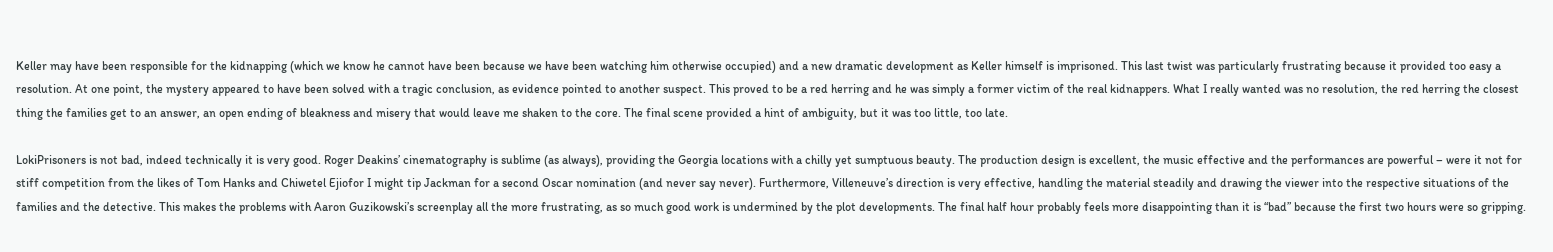Keller may have been responsible for the kidnapping (which we know he cannot have been because we have been watching him otherwise occupied) and a new dramatic development as Keller himself is imprisoned. This last twist was particularly frustrating because it provided too easy a resolution. At one point, the mystery appeared to have been solved with a tragic conclusion, as evidence pointed to another suspect. This proved to be a red herring and he was simply a former victim of the real kidnappers. What I really wanted was no resolution, the red herring the closest thing the families get to an answer, an open ending of bleakness and misery that would leave me shaken to the core. The final scene provided a hint of ambiguity, but it was too little, too late.

LokiPrisoners is not bad, indeed technically it is very good. Roger Deakins’ cinematography is sublime (as always), providing the Georgia locations with a chilly yet sumptuous beauty. The production design is excellent, the music effective and the performances are powerful – were it not for stiff competition from the likes of Tom Hanks and Chiwetel Ejiofor I might tip Jackman for a second Oscar nomination (and never say never). Furthermore, Villeneuve’s direction is very effective, handling the material steadily and drawing the viewer into the respective situations of the families and the detective. This makes the problems with Aaron Guzikowski’s screenplay all the more frustrating, as so much good work is undermined by the plot developments. The final half hour probably feels more disappointing than it is “bad” because the first two hours were so gripping.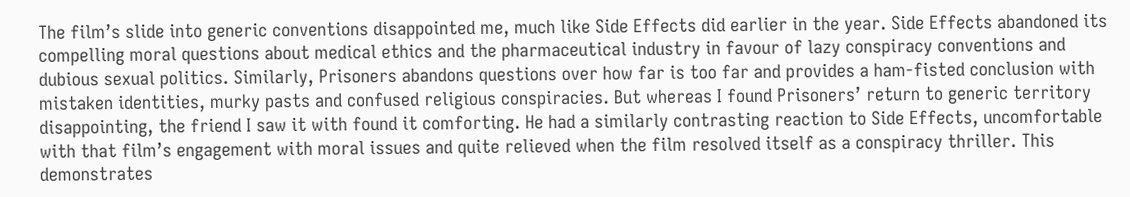The film’s slide into generic conventions disappointed me, much like Side Effects did earlier in the year. Side Effects abandoned its compelling moral questions about medical ethics and the pharmaceutical industry in favour of lazy conspiracy conventions and dubious sexual politics. Similarly, Prisoners abandons questions over how far is too far and provides a ham-fisted conclusion with mistaken identities, murky pasts and confused religious conspiracies. But whereas I found Prisoners’ return to generic territory disappointing, the friend I saw it with found it comforting. He had a similarly contrasting reaction to Side Effects, uncomfortable with that film’s engagement with moral issues and quite relieved when the film resolved itself as a conspiracy thriller. This demonstrates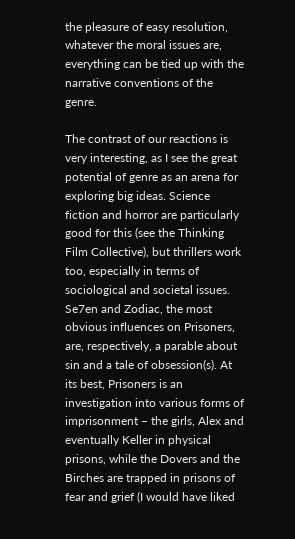the pleasure of easy resolution, whatever the moral issues are, everything can be tied up with the narrative conventions of the genre.

The contrast of our reactions is very interesting, as I see the great potential of genre as an arena for exploring big ideas. Science fiction and horror are particularly good for this (see the Thinking Film Collective), but thrillers work too, especially in terms of sociological and societal issues. Se7en and Zodiac, the most obvious influences on Prisoners, are, respectively, a parable about sin and a tale of obsession(s). At its best, Prisoners is an investigation into various forms of imprisonment – the girls, Alex and eventually Keller in physical prisons, while the Dovers and the Birches are trapped in prisons of fear and grief (I would have liked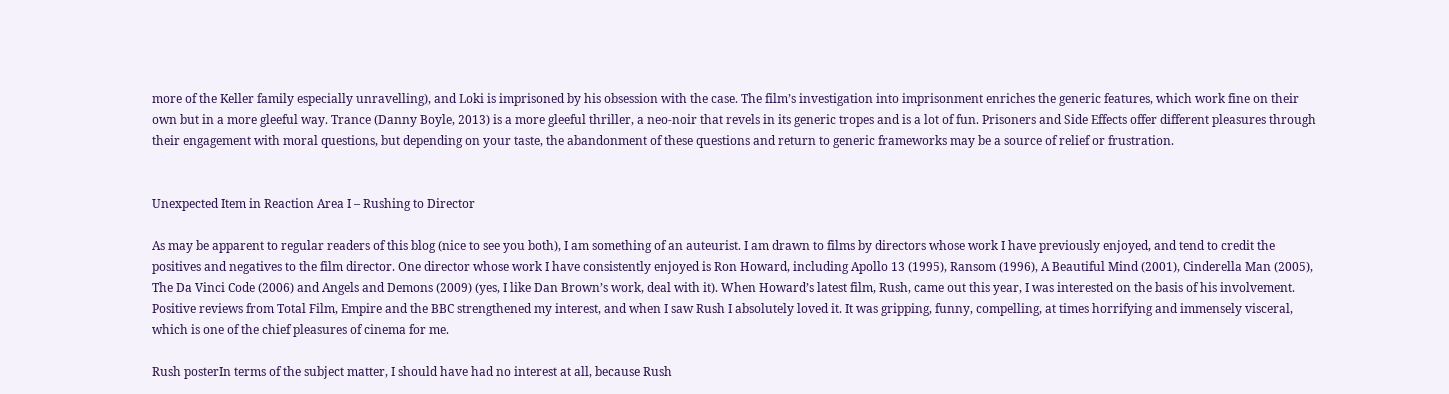more of the Keller family especially unravelling), and Loki is imprisoned by his obsession with the case. The film’s investigation into imprisonment enriches the generic features, which work fine on their own but in a more gleeful way. Trance (Danny Boyle, 2013) is a more gleeful thriller, a neo-noir that revels in its generic tropes and is a lot of fun. Prisoners and Side Effects offer different pleasures through their engagement with moral questions, but depending on your taste, the abandonment of these questions and return to generic frameworks may be a source of relief or frustration.


Unexpected Item in Reaction Area I – Rushing to Director

As may be apparent to regular readers of this blog (nice to see you both), I am something of an auteurist. I am drawn to films by directors whose work I have previously enjoyed, and tend to credit the positives and negatives to the film director. One director whose work I have consistently enjoyed is Ron Howard, including Apollo 13 (1995), Ransom (1996), A Beautiful Mind (2001), Cinderella Man (2005), The Da Vinci Code (2006) and Angels and Demons (2009) (yes, I like Dan Brown’s work, deal with it). When Howard’s latest film, Rush, came out this year, I was interested on the basis of his involvement. Positive reviews from Total Film, Empire and the BBC strengthened my interest, and when I saw Rush I absolutely loved it. It was gripping, funny, compelling, at times horrifying and immensely visceral, which is one of the chief pleasures of cinema for me.

Rush posterIn terms of the subject matter, I should have had no interest at all, because Rush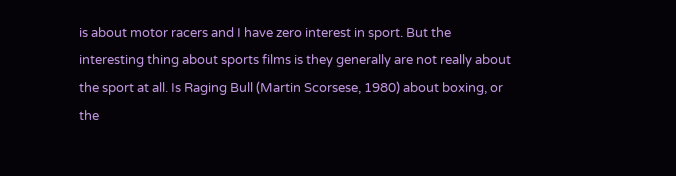is about motor racers and I have zero interest in sport. But the interesting thing about sports films is they generally are not really about the sport at all. Is Raging Bull (Martin Scorsese, 1980) about boxing, or the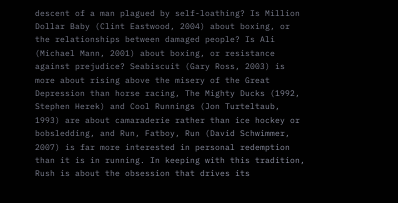descent of a man plagued by self-loathing? Is Million Dollar Baby (Clint Eastwood, 2004) about boxing, or the relationships between damaged people? Is Ali (Michael Mann, 2001) about boxing, or resistance against prejudice? Seabiscuit (Gary Ross, 2003) is more about rising above the misery of the Great Depression than horse racing, The Mighty Ducks (1992, Stephen Herek) and Cool Runnings (Jon Turteltaub, 1993) are about camaraderie rather than ice hockey or bobsledding, and Run, Fatboy, Run (David Schwimmer, 2007) is far more interested in personal redemption than it is in running. In keeping with this tradition, Rush is about the obsession that drives its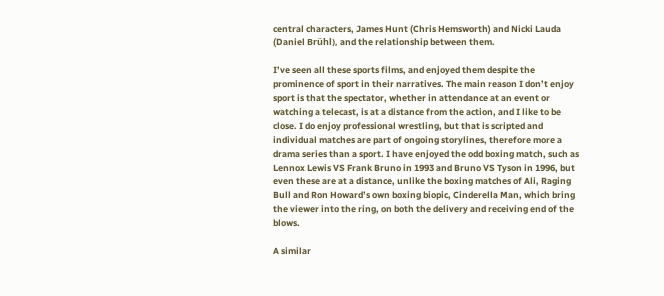central characters, James Hunt (Chris Hemsworth) and Nicki Lauda (Daniel Brühl), and the relationship between them.

I’ve seen all these sports films, and enjoyed them despite the prominence of sport in their narratives. The main reason I don’t enjoy sport is that the spectator, whether in attendance at an event or watching a telecast, is at a distance from the action, and I like to be close. I do enjoy professional wrestling, but that is scripted and individual matches are part of ongoing storylines, therefore more a drama series than a sport. I have enjoyed the odd boxing match, such as Lennox Lewis VS Frank Bruno in 1993 and Bruno VS Tyson in 1996, but even these are at a distance, unlike the boxing matches of Ali, Raging Bull and Ron Howard’s own boxing biopic, Cinderella Man, which bring the viewer into the ring, on both the delivery and receiving end of the blows.

A similar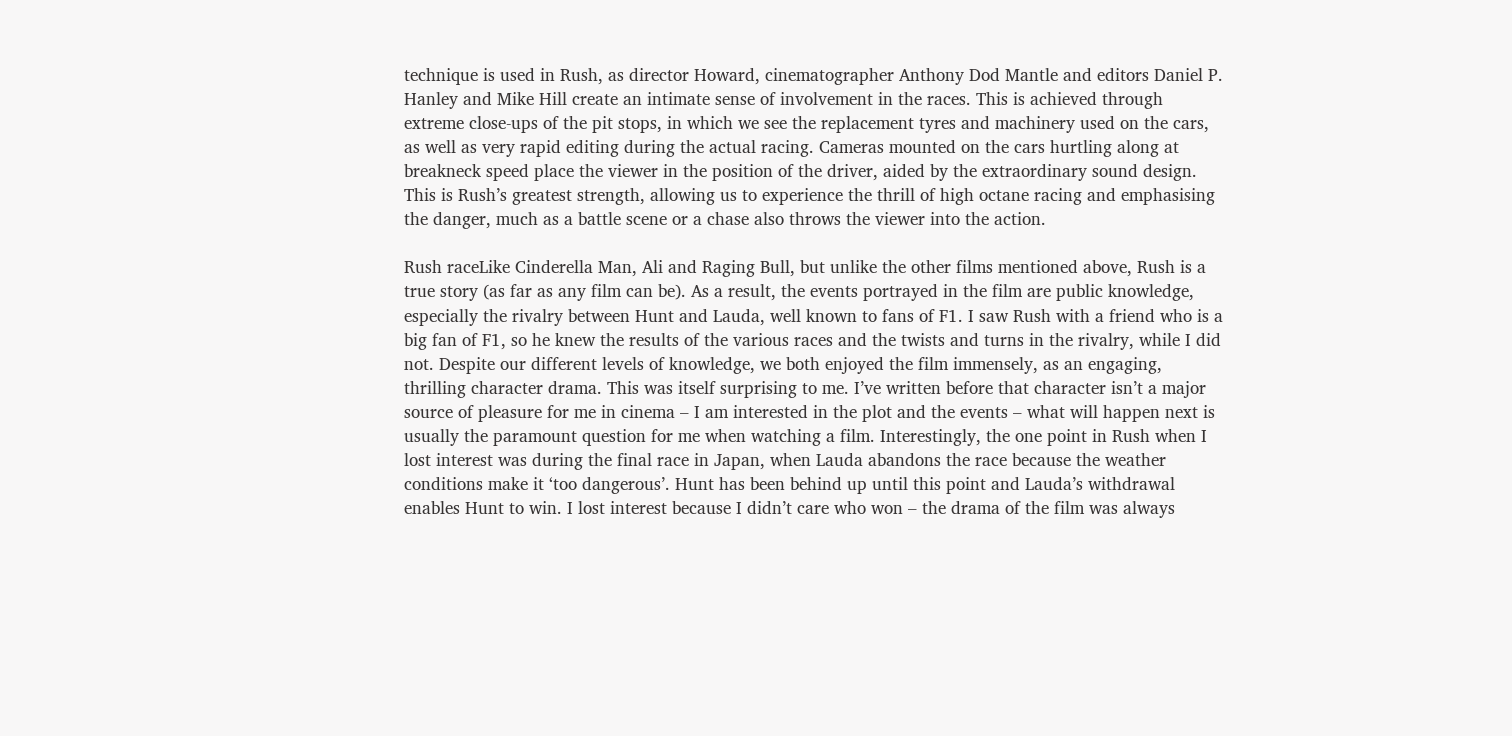technique is used in Rush, as director Howard, cinematographer Anthony Dod Mantle and editors Daniel P. Hanley and Mike Hill create an intimate sense of involvement in the races. This is achieved through extreme close-ups of the pit stops, in which we see the replacement tyres and machinery used on the cars, as well as very rapid editing during the actual racing. Cameras mounted on the cars hurtling along at breakneck speed place the viewer in the position of the driver, aided by the extraordinary sound design. This is Rush’s greatest strength, allowing us to experience the thrill of high octane racing and emphasising the danger, much as a battle scene or a chase also throws the viewer into the action.

Rush raceLike Cinderella Man, Ali and Raging Bull, but unlike the other films mentioned above, Rush is a true story (as far as any film can be). As a result, the events portrayed in the film are public knowledge, especially the rivalry between Hunt and Lauda, well known to fans of F1. I saw Rush with a friend who is a big fan of F1, so he knew the results of the various races and the twists and turns in the rivalry, while I did not. Despite our different levels of knowledge, we both enjoyed the film immensely, as an engaging, thrilling character drama. This was itself surprising to me. I’ve written before that character isn’t a major source of pleasure for me in cinema – I am interested in the plot and the events – what will happen next is usually the paramount question for me when watching a film. Interestingly, the one point in Rush when I lost interest was during the final race in Japan, when Lauda abandons the race because the weather conditions make it ‘too dangerous’. Hunt has been behind up until this point and Lauda’s withdrawal enables Hunt to win. I lost interest because I didn’t care who won – the drama of the film was always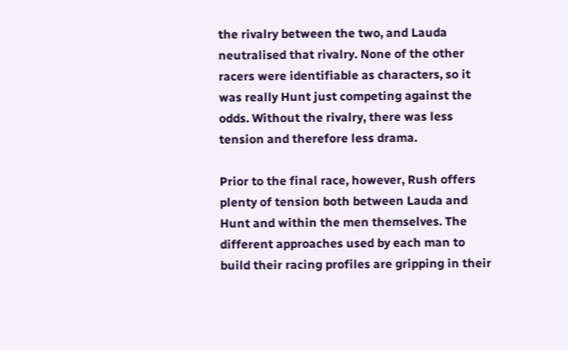the rivalry between the two, and Lauda neutralised that rivalry. None of the other racers were identifiable as characters, so it was really Hunt just competing against the odds. Without the rivalry, there was less tension and therefore less drama.

Prior to the final race, however, Rush offers plenty of tension both between Lauda and Hunt and within the men themselves. The different approaches used by each man to build their racing profiles are gripping in their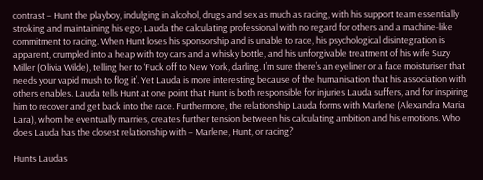contrast – Hunt the playboy, indulging in alcohol, drugs and sex as much as racing, with his support team essentially stroking and maintaining his ego; Lauda the calculating professional with no regard for others and a machine-like commitment to racing. When Hunt loses his sponsorship and is unable to race, his psychological disintegration is apparent, crumpled into a heap with toy cars and a whisky bottle, and his unforgivable treatment of his wife Suzy Miller (Olivia Wilde), telling her to ‘Fuck off to New York, darling. I’m sure there’s an eyeliner or a face moisturiser that needs your vapid mush to flog it’. Yet Lauda is more interesting because of the humanisation that his association with others enables. Lauda tells Hunt at one point that Hunt is both responsible for injuries Lauda suffers, and for inspiring him to recover and get back into the race. Furthermore, the relationship Lauda forms with Marlene (Alexandra Maria Lara), whom he eventually marries, creates further tension between his calculating ambition and his emotions. Who does Lauda has the closest relationship with – Marlene, Hunt, or racing?

Hunts Laudas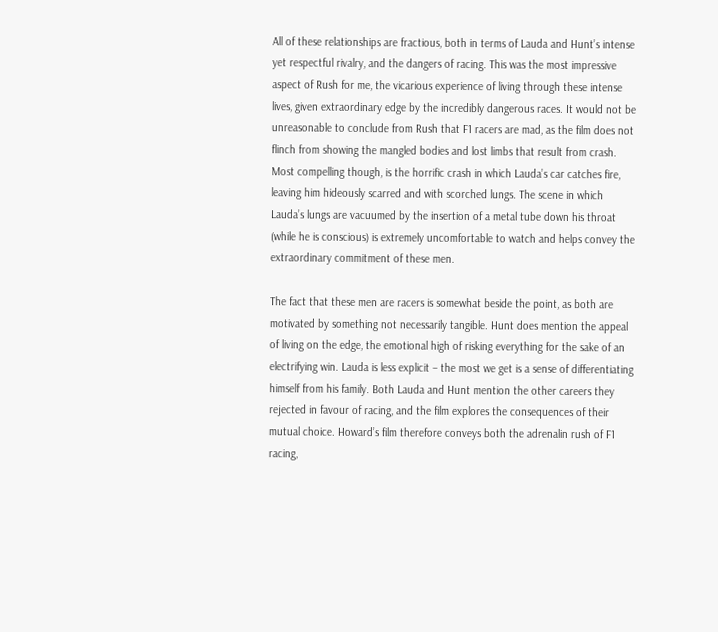All of these relationships are fractious, both in terms of Lauda and Hunt’s intense yet respectful rivalry, and the dangers of racing. This was the most impressive aspect of Rush for me, the vicarious experience of living through these intense lives, given extraordinary edge by the incredibly dangerous races. It would not be unreasonable to conclude from Rush that F1 racers are mad, as the film does not flinch from showing the mangled bodies and lost limbs that result from crash. Most compelling though, is the horrific crash in which Lauda’s car catches fire, leaving him hideously scarred and with scorched lungs. The scene in which Lauda’s lungs are vacuumed by the insertion of a metal tube down his throat (while he is conscious) is extremely uncomfortable to watch and helps convey the extraordinary commitment of these men.

The fact that these men are racers is somewhat beside the point, as both are motivated by something not necessarily tangible. Hunt does mention the appeal of living on the edge, the emotional high of risking everything for the sake of an electrifying win. Lauda is less explicit – the most we get is a sense of differentiating himself from his family. Both Lauda and Hunt mention the other careers they rejected in favour of racing, and the film explores the consequences of their mutual choice. Howard’s film therefore conveys both the adrenalin rush of F1 racing,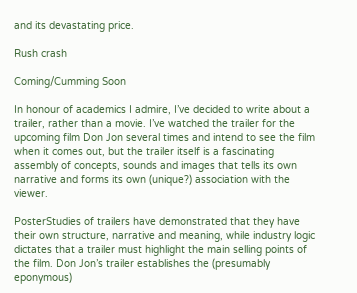and its devastating price.

Rush crash

Coming/Cumming Soon

In honour of academics I admire, I’ve decided to write about a trailer, rather than a movie. I’ve watched the trailer for the upcoming film Don Jon several times and intend to see the film when it comes out, but the trailer itself is a fascinating assembly of concepts, sounds and images that tells its own narrative and forms its own (unique?) association with the viewer.

PosterStudies of trailers have demonstrated that they have their own structure, narrative and meaning, while industry logic dictates that a trailer must highlight the main selling points of the film. Don Jon’s trailer establishes the (presumably eponymous)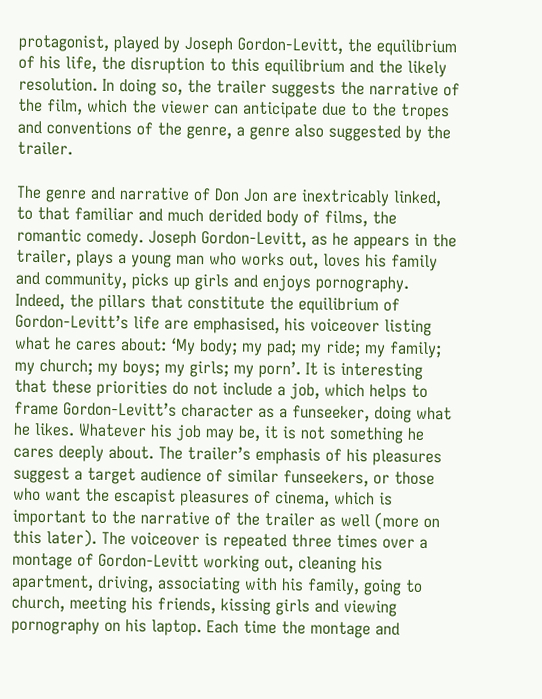protagonist, played by Joseph Gordon-Levitt, the equilibrium of his life, the disruption to this equilibrium and the likely resolution. In doing so, the trailer suggests the narrative of the film, which the viewer can anticipate due to the tropes and conventions of the genre, a genre also suggested by the trailer.

The genre and narrative of Don Jon are inextricably linked, to that familiar and much derided body of films, the romantic comedy. Joseph Gordon-Levitt, as he appears in the trailer, plays a young man who works out, loves his family and community, picks up girls and enjoys pornography. Indeed, the pillars that constitute the equilibrium of Gordon-Levitt’s life are emphasised, his voiceover listing what he cares about: ‘My body; my pad; my ride; my family; my church; my boys; my girls; my porn’. It is interesting that these priorities do not include a job, which helps to frame Gordon-Levitt’s character as a funseeker, doing what he likes. Whatever his job may be, it is not something he cares deeply about. The trailer’s emphasis of his pleasures suggest a target audience of similar funseekers, or those who want the escapist pleasures of cinema, which is important to the narrative of the trailer as well (more on this later). The voiceover is repeated three times over a montage of Gordon-Levitt working out, cleaning his apartment, driving, associating with his family, going to church, meeting his friends, kissing girls and viewing pornography on his laptop. Each time the montage and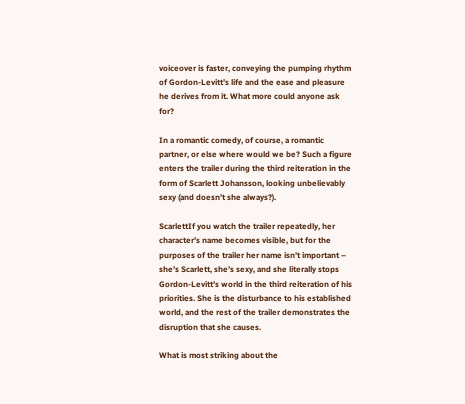voiceover is faster, conveying the pumping rhythm of Gordon-Levitt’s life and the ease and pleasure he derives from it. What more could anyone ask for?

In a romantic comedy, of course, a romantic partner, or else where would we be? Such a figure enters the trailer during the third reiteration in the form of Scarlett Johansson, looking unbelievably sexy (and doesn’t she always?).

ScarlettIf you watch the trailer repeatedly, her character’s name becomes visible, but for the purposes of the trailer her name isn’t important – she’s Scarlett, she’s sexy, and she literally stops Gordon-Levitt’s world in the third reiteration of his priorities. She is the disturbance to his established world, and the rest of the trailer demonstrates the disruption that she causes.

What is most striking about the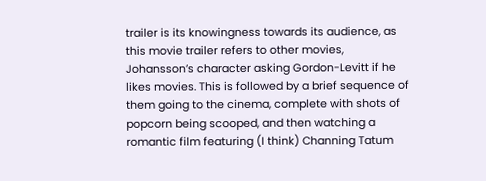trailer is its knowingness towards its audience, as this movie trailer refers to other movies, Johansson’s character asking Gordon-Levitt if he likes movies. This is followed by a brief sequence of them going to the cinema, complete with shots of popcorn being scooped, and then watching a romantic film featuring (I think) Channing Tatum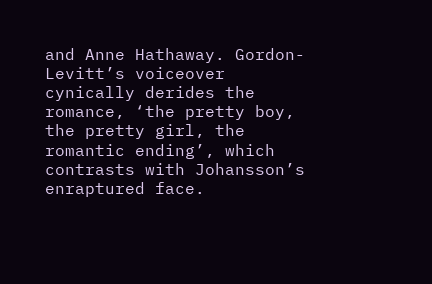and Anne Hathaway. Gordon-Levitt’s voiceover cynically derides the romance, ‘the pretty boy, the pretty girl, the romantic ending’, which contrasts with Johansson’s enraptured face.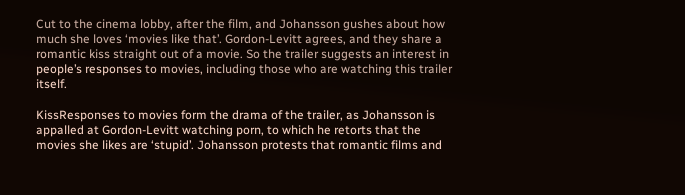Cut to the cinema lobby, after the film, and Johansson gushes about how much she loves ‘movies like that’. Gordon-Levitt agrees, and they share a romantic kiss straight out of a movie. So the trailer suggests an interest in people’s responses to movies, including those who are watching this trailer itself.

KissResponses to movies form the drama of the trailer, as Johansson is appalled at Gordon-Levitt watching porn, to which he retorts that the movies she likes are ‘stupid’. Johansson protests that romantic films and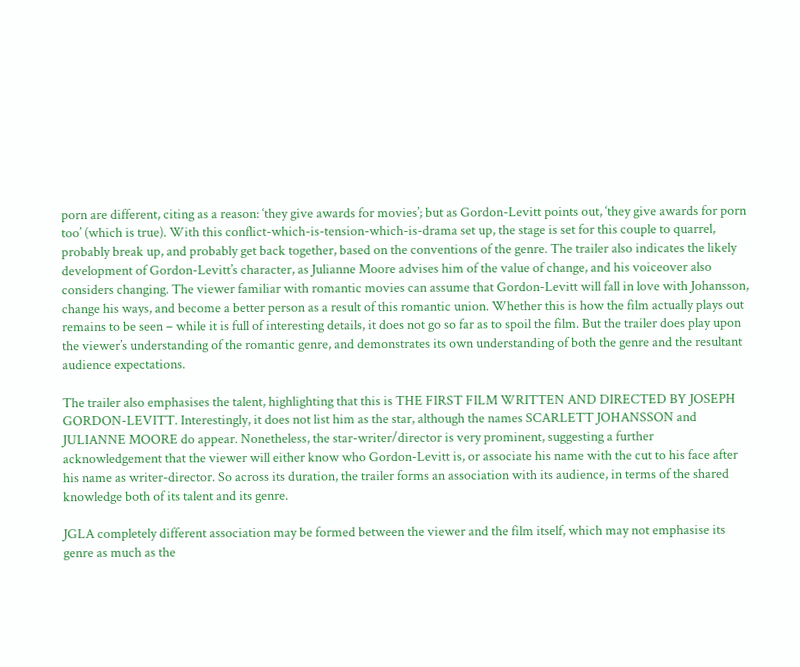porn are different, citing as a reason: ‘they give awards for movies’; but as Gordon-Levitt points out, ‘they give awards for porn too’ (which is true). With this conflict-which-is-tension-which-is-drama set up, the stage is set for this couple to quarrel, probably break up, and probably get back together, based on the conventions of the genre. The trailer also indicates the likely development of Gordon-Levitt’s character, as Julianne Moore advises him of the value of change, and his voiceover also considers changing. The viewer familiar with romantic movies can assume that Gordon-Levitt will fall in love with Johansson, change his ways, and become a better person as a result of this romantic union. Whether this is how the film actually plays out remains to be seen – while it is full of interesting details, it does not go so far as to spoil the film. But the trailer does play upon the viewer’s understanding of the romantic genre, and demonstrates its own understanding of both the genre and the resultant audience expectations.

The trailer also emphasises the talent, highlighting that this is THE FIRST FILM WRITTEN AND DIRECTED BY JOSEPH GORDON-LEVITT. Interestingly, it does not list him as the star, although the names SCARLETT JOHANSSON and JULIANNE MOORE do appear. Nonetheless, the star-writer/director is very prominent, suggesting a further acknowledgement that the viewer will either know who Gordon-Levitt is, or associate his name with the cut to his face after his name as writer-director. So across its duration, the trailer forms an association with its audience, in terms of the shared knowledge both of its talent and its genre.

JGLA completely different association may be formed between the viewer and the film itself, which may not emphasise its genre as much as the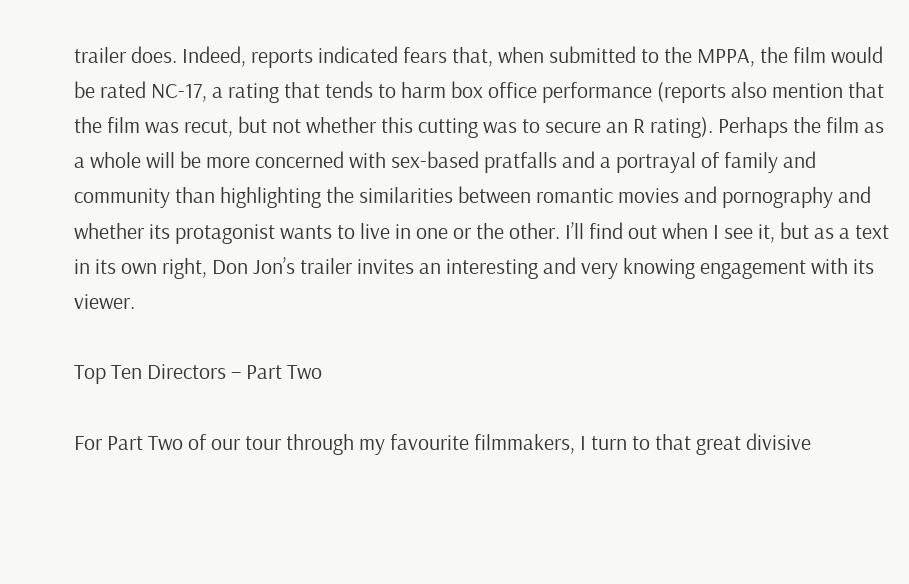trailer does. Indeed, reports indicated fears that, when submitted to the MPPA, the film would be rated NC-17, a rating that tends to harm box office performance (reports also mention that the film was recut, but not whether this cutting was to secure an R rating). Perhaps the film as a whole will be more concerned with sex-based pratfalls and a portrayal of family and community than highlighting the similarities between romantic movies and pornography and whether its protagonist wants to live in one or the other. I’ll find out when I see it, but as a text in its own right, Don Jon’s trailer invites an interesting and very knowing engagement with its viewer.

Top Ten Directors – Part Two

For Part Two of our tour through my favourite filmmakers, I turn to that great divisive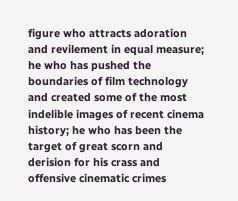figure who attracts adoration and revilement in equal measure; he who has pushed the boundaries of film technology and created some of the most indelible images of recent cinema history; he who has been the target of great scorn and derision for his crass and offensive cinematic crimes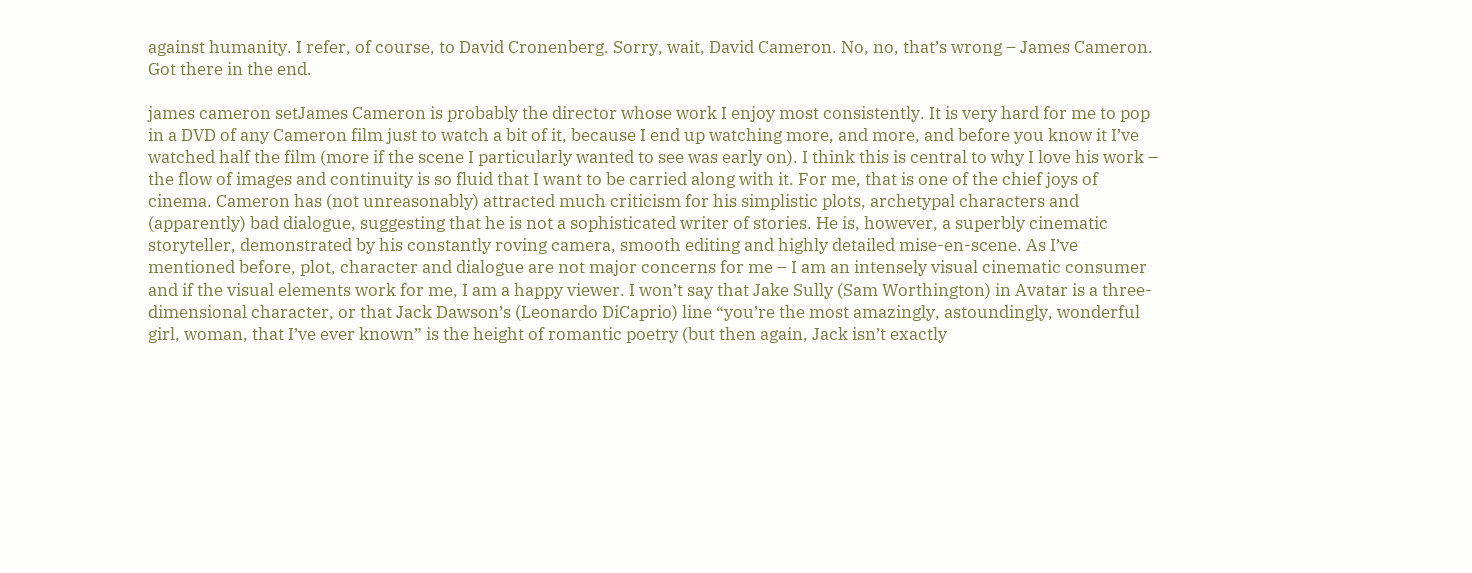against humanity. I refer, of course, to David Cronenberg. Sorry, wait, David Cameron. No, no, that’s wrong – James Cameron. Got there in the end.

james cameron setJames Cameron is probably the director whose work I enjoy most consistently. It is very hard for me to pop in a DVD of any Cameron film just to watch a bit of it, because I end up watching more, and more, and before you know it I’ve watched half the film (more if the scene I particularly wanted to see was early on). I think this is central to why I love his work – the flow of images and continuity is so fluid that I want to be carried along with it. For me, that is one of the chief joys of cinema. Cameron has (not unreasonably) attracted much criticism for his simplistic plots, archetypal characters and (apparently) bad dialogue, suggesting that he is not a sophisticated writer of stories. He is, however, a superbly cinematic storyteller, demonstrated by his constantly roving camera, smooth editing and highly detailed mise-en-scene. As I’ve mentioned before, plot, character and dialogue are not major concerns for me – I am an intensely visual cinematic consumer and if the visual elements work for me, I am a happy viewer. I won’t say that Jake Sully (Sam Worthington) in Avatar is a three-dimensional character, or that Jack Dawson’s (Leonardo DiCaprio) line “you’re the most amazingly, astoundingly, wonderful girl, woman, that I’ve ever known” is the height of romantic poetry (but then again, Jack isn’t exactly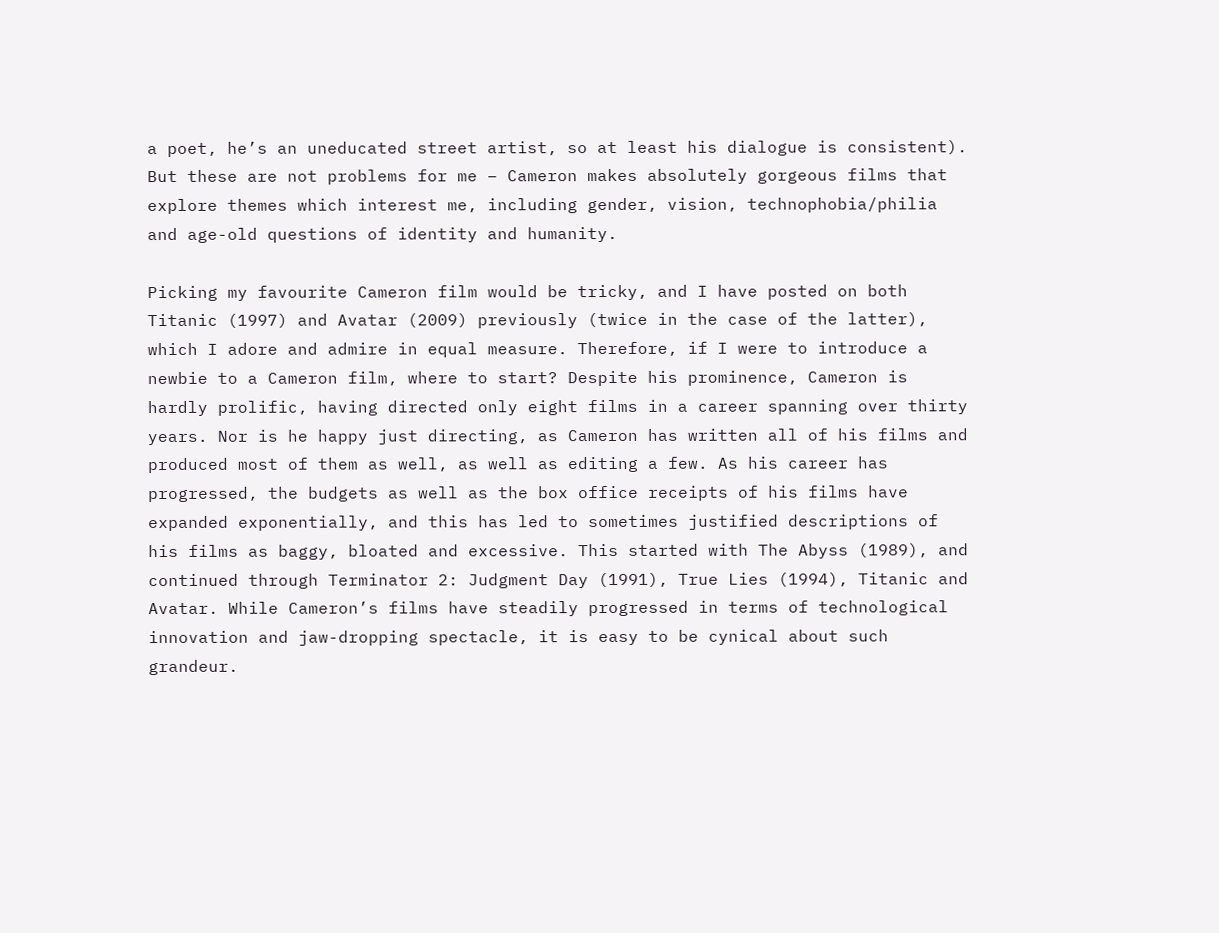a poet, he’s an uneducated street artist, so at least his dialogue is consistent). But these are not problems for me – Cameron makes absolutely gorgeous films that explore themes which interest me, including gender, vision, technophobia/philia and age-old questions of identity and humanity.

Picking my favourite Cameron film would be tricky, and I have posted on both Titanic (1997) and Avatar (2009) previously (twice in the case of the latter), which I adore and admire in equal measure. Therefore, if I were to introduce a newbie to a Cameron film, where to start? Despite his prominence, Cameron is hardly prolific, having directed only eight films in a career spanning over thirty years. Nor is he happy just directing, as Cameron has written all of his films and produced most of them as well, as well as editing a few. As his career has progressed, the budgets as well as the box office receipts of his films have expanded exponentially, and this has led to sometimes justified descriptions of his films as baggy, bloated and excessive. This started with The Abyss (1989), and continued through Terminator 2: Judgment Day (1991), True Lies (1994), Titanic and Avatar. While Cameron’s films have steadily progressed in terms of technological innovation and jaw-dropping spectacle, it is easy to be cynical about such grandeur.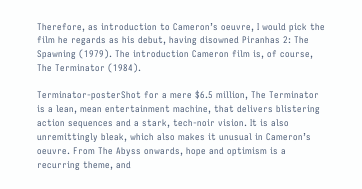Therefore, as introduction to Cameron’s oeuvre, I would pick the film he regards as his debut, having disowned Piranhas 2: The Spawning (1979). The introduction Cameron film is, of course, The Terminator (1984).

Terminator-posterShot for a mere $6.5 million, The Terminator is a lean, mean entertainment machine, that delivers blistering action sequences and a stark, tech-noir vision. It is also unremittingly bleak, which also makes it unusual in Cameron’s oeuvre. From The Abyss onwards, hope and optimism is a recurring theme, and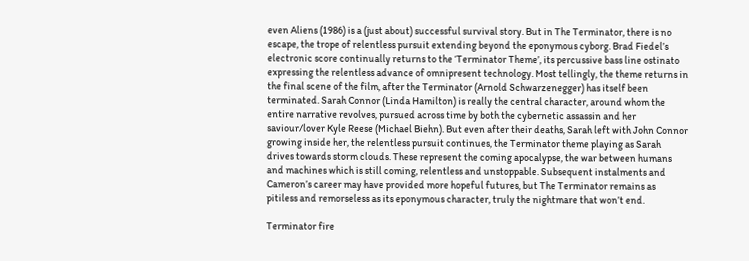even Aliens (1986) is a (just about) successful survival story. But in The Terminator, there is no escape, the trope of relentless pursuit extending beyond the eponymous cyborg. Brad Fiedel’s electronic score continually returns to the ‘Terminator Theme’, its percussive bass line ostinato expressing the relentless advance of omnipresent technology. Most tellingly, the theme returns in the final scene of the film, after the Terminator (Arnold Schwarzenegger) has itself been terminated. Sarah Connor (Linda Hamilton) is really the central character, around whom the entire narrative revolves, pursued across time by both the cybernetic assassin and her saviour/lover Kyle Reese (Michael Biehn). But even after their deaths, Sarah left with John Connor growing inside her, the relentless pursuit continues, the Terminator theme playing as Sarah drives towards storm clouds. These represent the coming apocalypse, the war between humans and machines which is still coming, relentless and unstoppable. Subsequent instalments and Cameron’s career may have provided more hopeful futures, but The Terminator remains as pitiless and remorseless as its eponymous character, truly the nightmare that won’t end.

Terminator fire